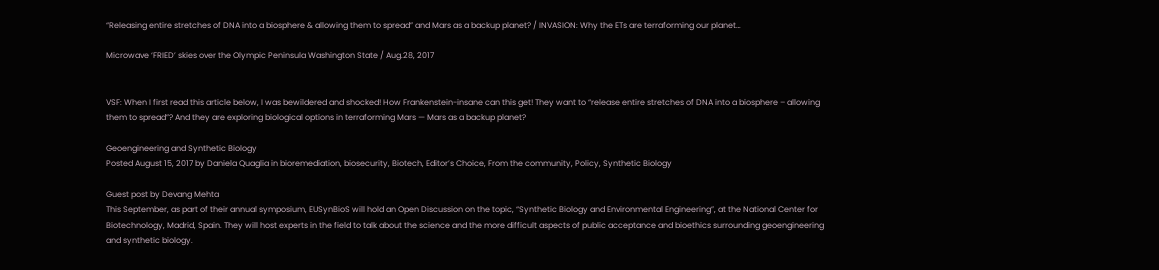“Releasing entire stretches of DNA into a biosphere & allowing them to spread” and Mars as a backup planet? / INVASION: Why the ETs are terraforming our planet…

Microwave ‘FRIED’ skies over the Olympic Peninsula Washington State / Aug.28, 2017


VSF: When I first read this article below, I was bewildered and shocked! How Frankenstein-insane can this get! They want to “release entire stretches of DNA into a biosphere – allowing them to spread”? And they are exploring biological options in terraforming Mars — Mars as a backup planet?

Geoengineering and Synthetic Biology
Posted August 15, 2017 by Daniela Quaglia in bioremediation, biosecurity, Biotech, Editor’s Choice, From the community, Policy, Synthetic Biology

Guest post by Devang Mehta
This September, as part of their annual symposium, EUSynBioS will hold an Open Discussion on the topic, “Synthetic Biology and Environmental Engineering”, at the National Center for Biotechnology, Madrid, Spain. They will host experts in the field to talk about the science and the more difficult aspects of public acceptance and bioethics surrounding geoengineering and synthetic biology.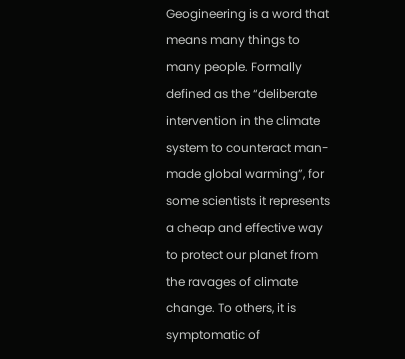Geogineering is a word that means many things to many people. Formally defined as the “deliberate intervention in the climate system to counteract man-made global warming”, for some scientists it represents a cheap and effective way to protect our planet from the ravages of climate change. To others, it is symptomatic of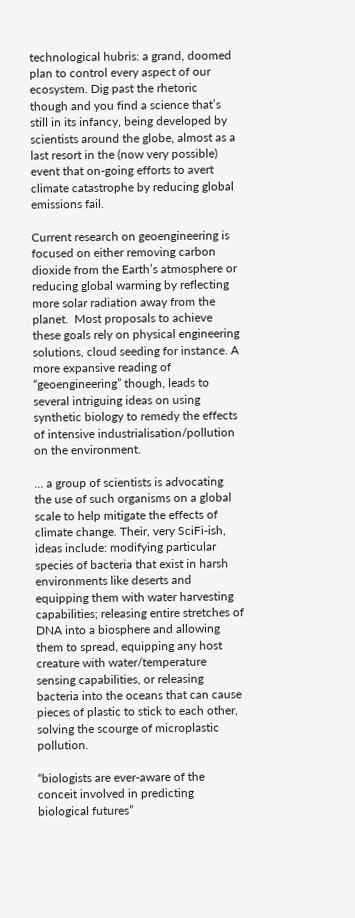technological hubris: a grand, doomed plan to control every aspect of our ecosystem. Dig past the rhetoric though and you find a science that’s still in its infancy, being developed by scientists around the globe, almost as a last resort in the (now very possible) event that on-going efforts to avert climate catastrophe by reducing global emissions fail.

Current research on geoengineering is focused on either removing carbon dioxide from the Earth’s atmosphere or reducing global warming by reflecting more solar radiation away from the planet.  Most proposals to achieve these goals rely on physical engineering solutions, cloud seeding for instance. A more expansive reading of “geoengineering” though, leads to several intriguing ideas on using synthetic biology to remedy the effects of intensive industrialisation/pollution on the environment.

… a group of scientists is advocating the use of such organisms on a global scale to help mitigate the effects of climate change. Their, very SciFi-ish, ideas include: modifying particular species of bacteria that exist in harsh environments like deserts and equipping them with water harvesting capabilities; releasing entire stretches of DNA into a biosphere and allowing them to spread, equipping any host creature with water/temperature sensing capabilities, or releasing bacteria into the oceans that can cause pieces of plastic to stick to each other, solving the scourge of microplastic pollution.

“biologists are ever-aware of the conceit involved in predicting biological futures”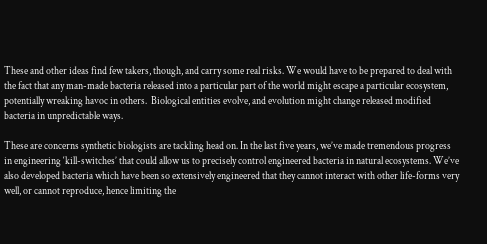These and other ideas find few takers, though, and carry some real risks. We would have to be prepared to deal with the fact that any man-made bacteria released into a particular part of the world might escape a particular ecosystem, potentially wreaking havoc in others.  Biological entities evolve, and evolution might change released modified bacteria in unpredictable ways.

These are concerns synthetic biologists are tackling head on. In the last five years, we’ve made tremendous progress in engineering ‘kill-switches’ that could allow us to precisely control engineered bacteria in natural ecosystems. We’ve also developed bacteria which have been so extensively engineered that they cannot interact with other life-forms very well, or cannot reproduce, hence limiting the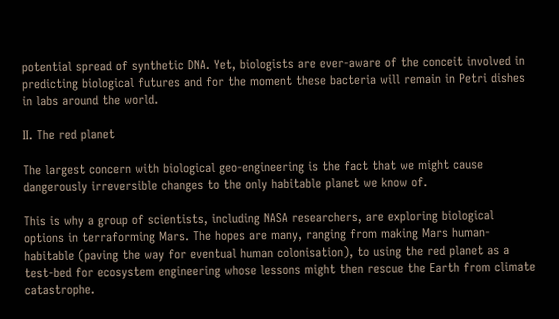potential spread of synthetic DNA. Yet, biologists are ever-aware of the conceit involved in predicting biological futures and for the moment these bacteria will remain in Petri dishes in labs around the world.

II. The red planet

The largest concern with biological geo-engineering is the fact that we might cause dangerously irreversible changes to the only habitable planet we know of.

This is why a group of scientists, including NASA researchers, are exploring biological options in terraforming Mars. The hopes are many, ranging from making Mars human-habitable (paving the way for eventual human colonisation), to using the red planet as a test-bed for ecosystem engineering whose lessons might then rescue the Earth from climate catastrophe.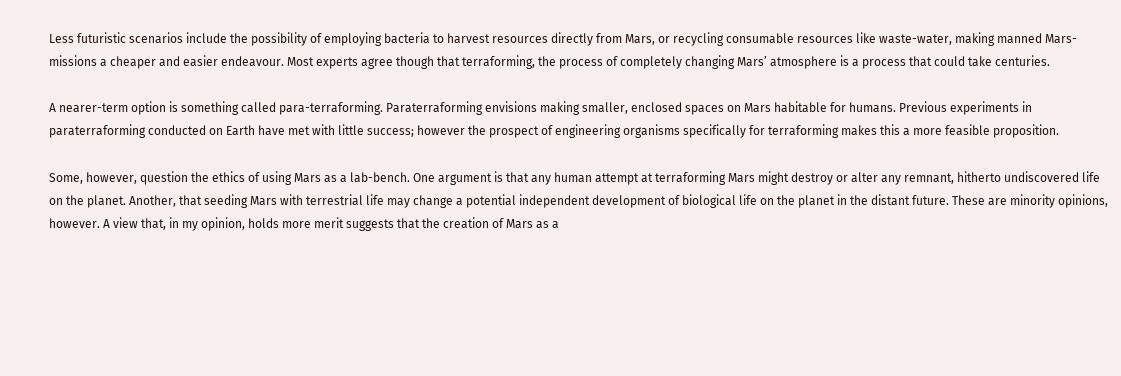Less futuristic scenarios include the possibility of employing bacteria to harvest resources directly from Mars, or recycling consumable resources like waste-water, making manned Mars-missions a cheaper and easier endeavour. Most experts agree though that terraforming, the process of completely changing Mars’ atmosphere is a process that could take centuries.

A nearer-term option is something called para-terraforming. Paraterraforming envisions making smaller, enclosed spaces on Mars habitable for humans. Previous experiments in paraterraforming conducted on Earth have met with little success; however the prospect of engineering organisms specifically for terraforming makes this a more feasible proposition.

Some, however, question the ethics of using Mars as a lab-bench. One argument is that any human attempt at terraforming Mars might destroy or alter any remnant, hitherto undiscovered life on the planet. Another, that seeding Mars with terrestrial life may change a potential independent development of biological life on the planet in the distant future. These are minority opinions, however. A view that, in my opinion, holds more merit suggests that the creation of Mars as a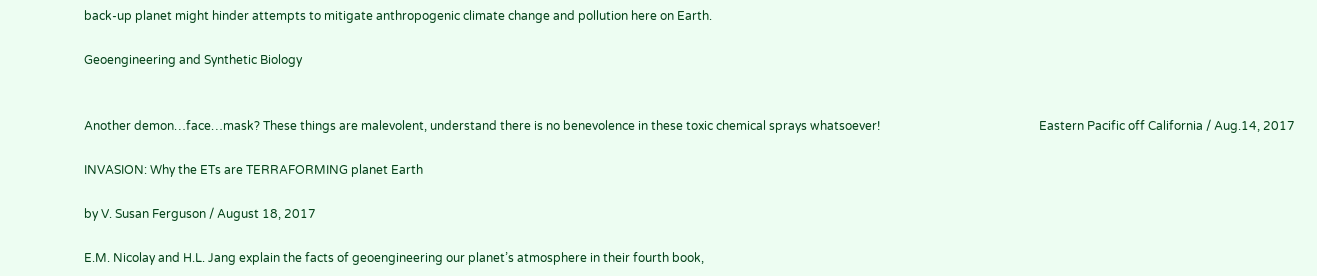back-up planet might hinder attempts to mitigate anthropogenic climate change and pollution here on Earth.

Geoengineering and Synthetic Biology


Another demon…face…mask? These things are malevolent, understand there is no benevolence in these toxic chemical sprays whatsoever!                                                     Eastern Pacific off California / Aug.14, 2017

INVASION: Why the ETs are TERRAFORMING planet Earth

by V. Susan Ferguson / August 18, 2017

E.M. Nicolay and H.L. Jang explain the facts of geoengineering our planet’s atmosphere in their fourth book,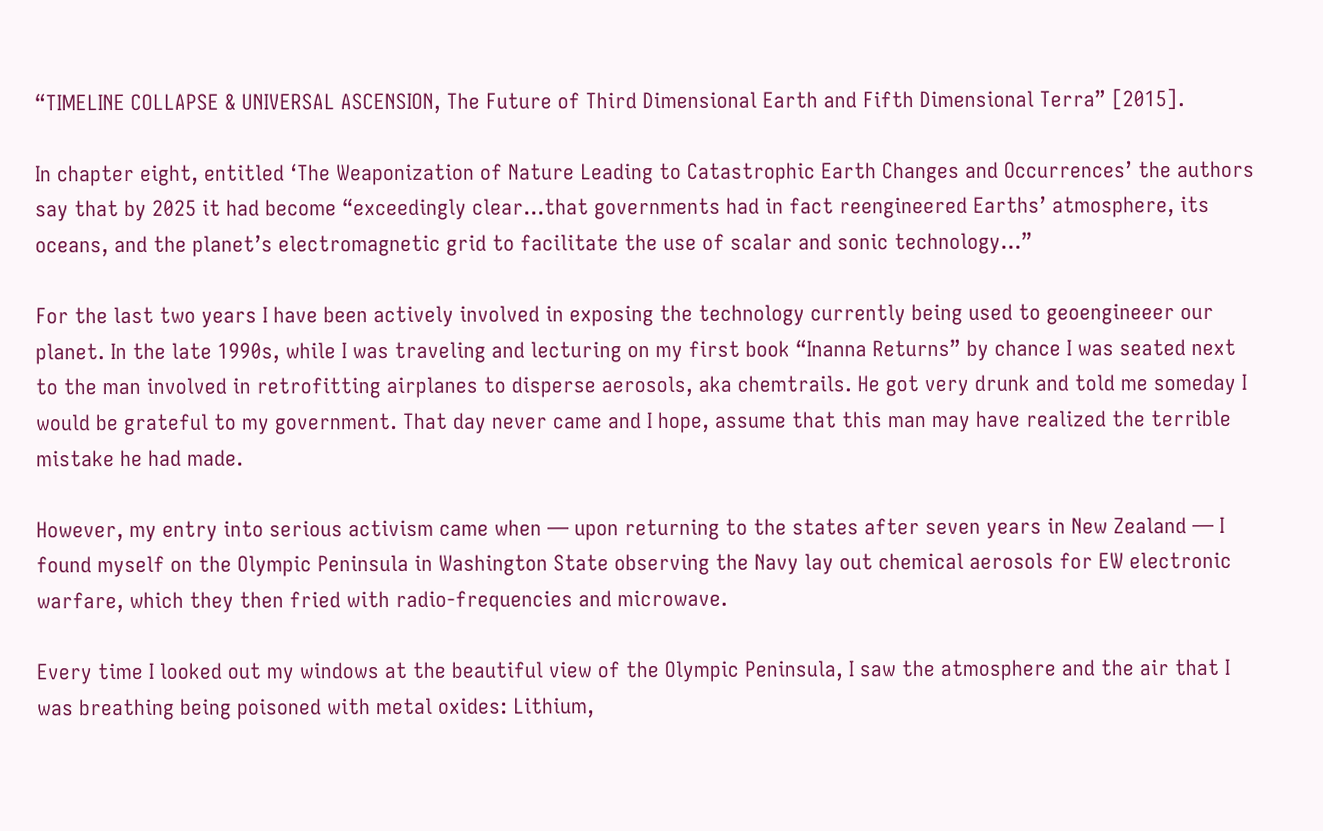“TIMELINE COLLAPSE & UNIVERSAL ASCENSION, The Future of Third Dimensional Earth and Fifth Dimensional Terra” [2015].

In chapter eight, entitled ‘The Weaponization of Nature Leading to Catastrophic Earth Changes and Occurrences’ the authors say that by 2025 it had become “exceedingly clear…that governments had in fact reengineered Earths’ atmosphere, its oceans, and the planet’s electromagnetic grid to facilitate the use of scalar and sonic technology…”

For the last two years I have been actively involved in exposing the technology currently being used to geoengineeer our planet. In the late 1990s, while I was traveling and lecturing on my first book “Inanna Returns” by chance I was seated next to the man involved in retrofitting airplanes to disperse aerosols, aka chemtrails. He got very drunk and told me someday I would be grateful to my government. That day never came and I hope, assume that this man may have realized the terrible mistake he had made.

However, my entry into serious activism came when — upon returning to the states after seven years in New Zealand — I found myself on the Olympic Peninsula in Washington State observing the Navy lay out chemical aerosols for EW electronic warfare, which they then fried with radio-frequencies and microwave.

Every time I looked out my windows at the beautiful view of the Olympic Peninsula, I saw the atmosphere and the air that I was breathing being poisoned with metal oxides: Lithium,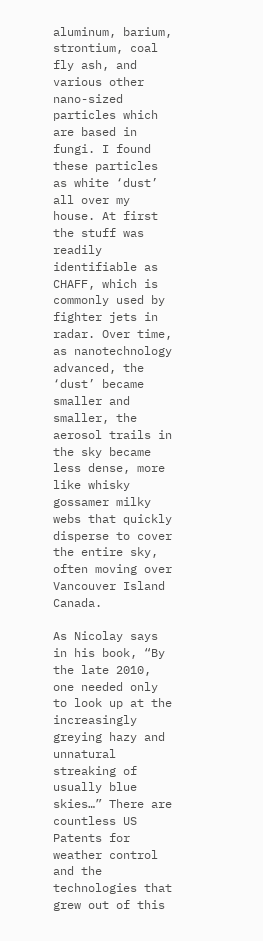aluminum, barium, strontium, coal fly ash, and various other nano-sized particles which are based in fungi. I found these particles as white ‘dust’ all over my house. At first the stuff was readily identifiable as CHAFF, which is commonly used by fighter jets in radar. Over time, as nanotechnology advanced, the ‘dust’ became smaller and smaller, the aerosol trails in the sky became less dense, more like whisky gossamer milky webs that quickly disperse to cover the entire sky, often moving over Vancouver Island Canada.

As Nicolay says in his book, “By the late 2010, one needed only to look up at the increasingly greying hazy and unnatural streaking of usually blue skies…” There are countless US Patents for weather control and the technologies that grew out of this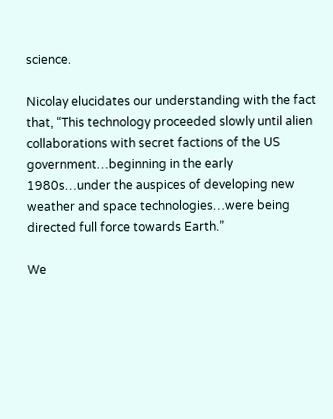science.

Nicolay elucidates our understanding with the fact that, “This technology proceeded slowly until alien collaborations with secret factions of the US government…beginning in the early 1980s…under the auspices of developing new weather and space technologies…were being directed full force towards Earth.”

We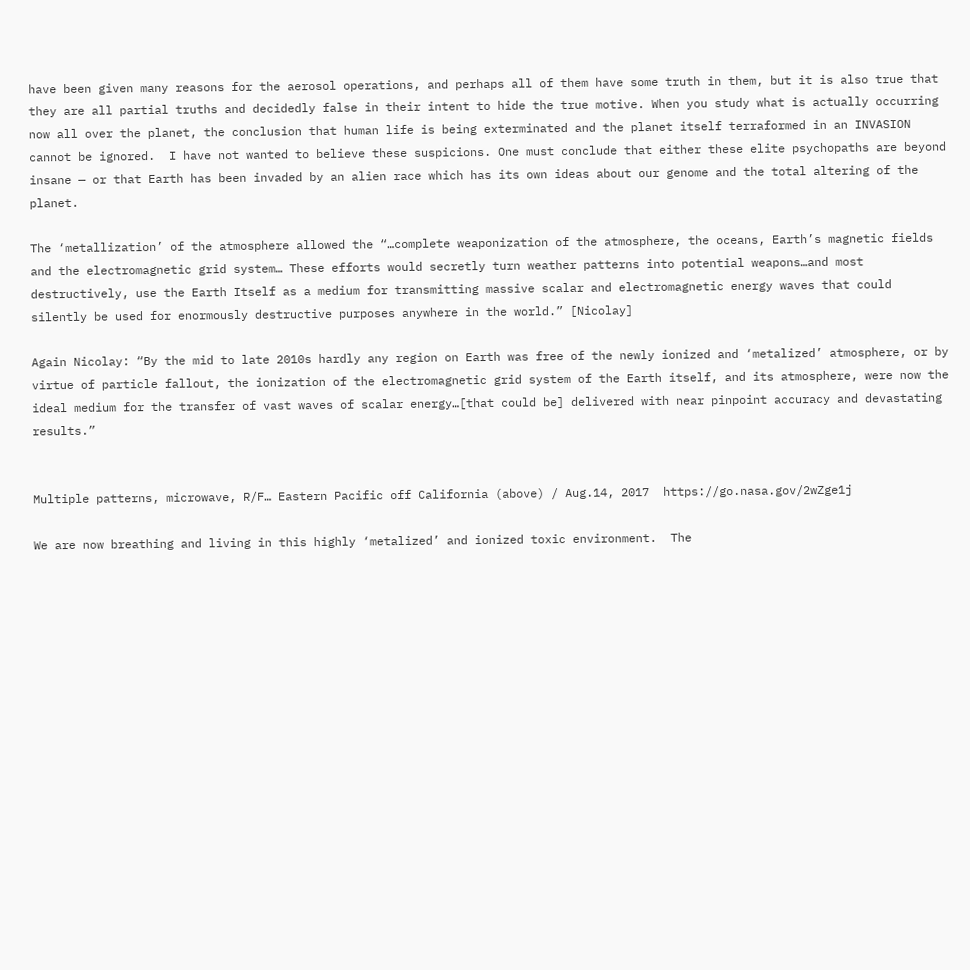have been given many reasons for the aerosol operations, and perhaps all of them have some truth in them, but it is also true that they are all partial truths and decidedly false in their intent to hide the true motive. When you study what is actually occurring now all over the planet, the conclusion that human life is being exterminated and the planet itself terraformed in an INVASION cannot be ignored.  I have not wanted to believe these suspicions. One must conclude that either these elite psychopaths are beyond insane — or that Earth has been invaded by an alien race which has its own ideas about our genome and the total altering of the planet.

The ‘metallization’ of the atmosphere allowed the “…complete weaponization of the atmosphere, the oceans, Earth’s magnetic fields and the electromagnetic grid system… These efforts would secretly turn weather patterns into potential weapons…and most destructively, use the Earth Itself as a medium for transmitting massive scalar and electromagnetic energy waves that could silently be used for enormously destructive purposes anywhere in the world.” [Nicolay]

Again Nicolay: “By the mid to late 2010s hardly any region on Earth was free of the newly ionized and ‘metalized’ atmosphere, or by virtue of particle fallout, the ionization of the electromagnetic grid system of the Earth itself, and its atmosphere, were now the ideal medium for the transfer of vast waves of scalar energy…[that could be] delivered with near pinpoint accuracy and devastating results.”


Multiple patterns, microwave, R/F… Eastern Pacific off California (above) / Aug.14, 2017  https://go.nasa.gov/2wZge1j

We are now breathing and living in this highly ‘metalized’ and ionized toxic environment.  The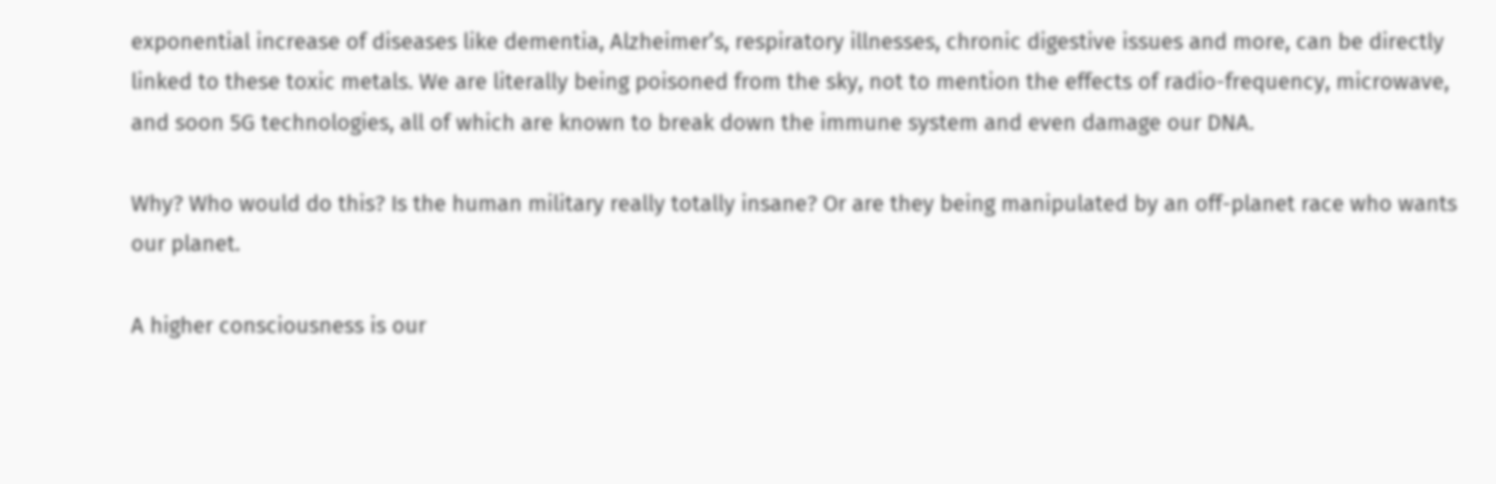exponential increase of diseases like dementia, Alzheimer’s, respiratory illnesses, chronic digestive issues and more, can be directly linked to these toxic metals. We are literally being poisoned from the sky, not to mention the effects of radio-frequency, microwave, and soon 5G technologies, all of which are known to break down the immune system and even damage our DNA.

Why? Who would do this? Is the human military really totally insane? Or are they being manipulated by an off-planet race who wants our planet.

A higher consciousness is our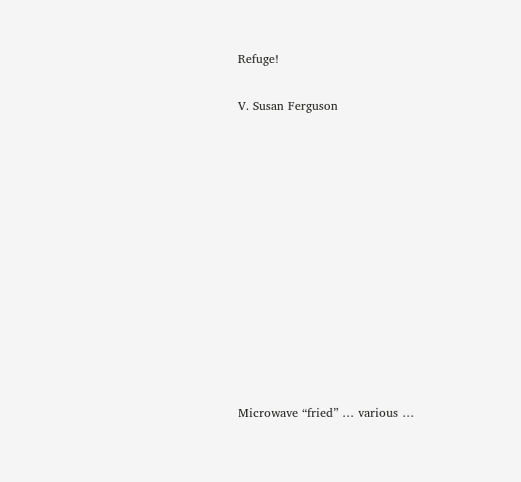Refuge!

V. Susan Ferguson












Microwave “fried” … various …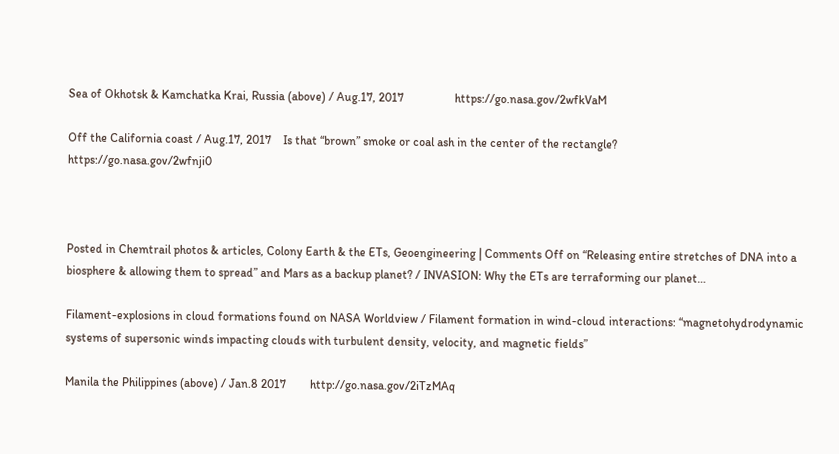Sea of Okhotsk & Kamchatka Krai, Russia (above) / Aug.17, 2017                 https://go.nasa.gov/2wfkVaM

Off the California coast / Aug.17, 2017    Is that “brown” smoke or coal ash in the center of the rectangle?                                                                https://go.nasa.gov/2wfnji0



Posted in Chemtrail photos & articles, Colony Earth & the ETs, Geoengineering | Comments Off on “Releasing entire stretches of DNA into a biosphere & allowing them to spread” and Mars as a backup planet? / INVASION: Why the ETs are terraforming our planet…

Filament-explosions in cloud formations found on NASA Worldview / Filament formation in wind-cloud interactions: “magnetohydrodynamic systems of supersonic winds impacting clouds with turbulent density, velocity, and magnetic fields”

Manila the Philippines (above) / Jan.8 2017        http://go.nasa.gov/2iTzMAq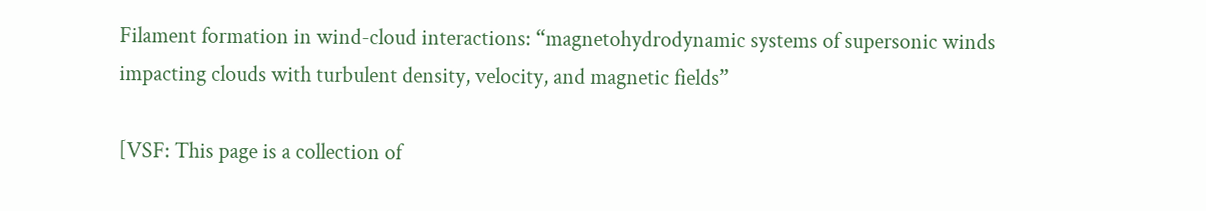Filament formation in wind-cloud interactions: “magnetohydrodynamic systems of supersonic winds impacting clouds with turbulent density, velocity, and magnetic fields”

[VSF: This page is a collection of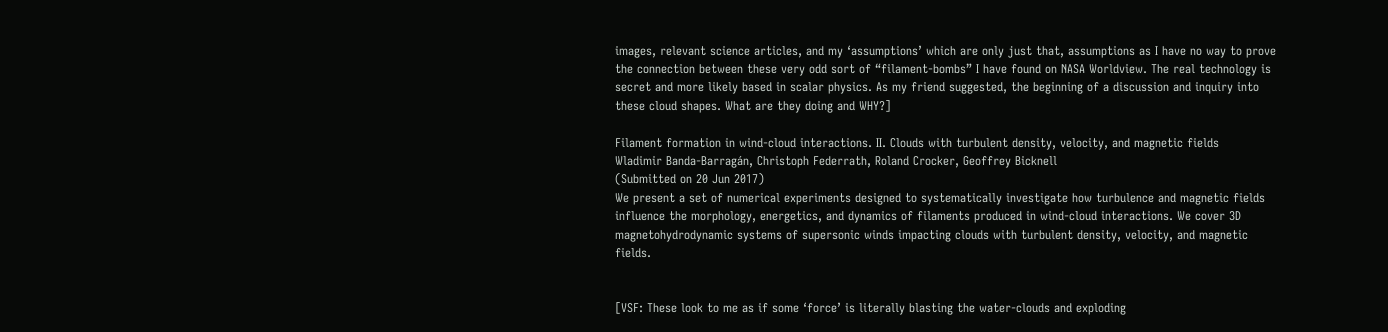images, relevant science articles, and my ‘assumptions’ which are only just that, assumptions as I have no way to prove the connection between these very odd sort of “filament-bombs” I have found on NASA Worldview. The real technology is secret and more likely based in scalar physics. As my friend suggested, the beginning of a discussion and inquiry into these cloud shapes. What are they doing and WHY?]

Filament formation in wind-cloud interactions. II. Clouds with turbulent density, velocity, and magnetic fields
Wladimir Banda-Barragán, Christoph Federrath, Roland Crocker, Geoffrey Bicknell
(Submitted on 20 Jun 2017)
We present a set of numerical experiments designed to systematically investigate how turbulence and magnetic fields influence the morphology, energetics, and dynamics of filaments produced in wind-cloud interactions. We cover 3D magnetohydrodynamic systems of supersonic winds impacting clouds with turbulent density, velocity, and magnetic fields.


[VSF: These look to me as if some ‘force’ is literally blasting the water-clouds and exploding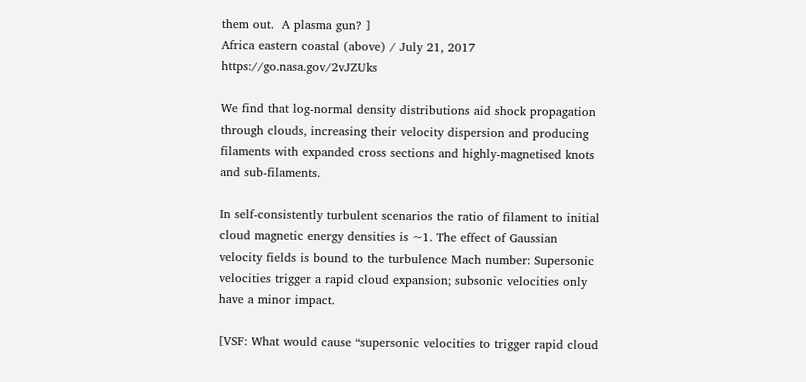them out.  A plasma gun? ]                                                                                          Africa eastern coastal (above) / July 21, 2017            https://go.nasa.gov/2vJZUks

We find that log-normal density distributions aid shock propagation through clouds, increasing their velocity dispersion and producing filaments with expanded cross sections and highly-magnetised knots and sub-filaments.

In self-consistently turbulent scenarios the ratio of filament to initial cloud magnetic energy densities is ~1. The effect of Gaussian velocity fields is bound to the turbulence Mach number: Supersonic velocities trigger a rapid cloud expansion; subsonic velocities only have a minor impact.

[VSF: What would cause “supersonic velocities to trigger rapid cloud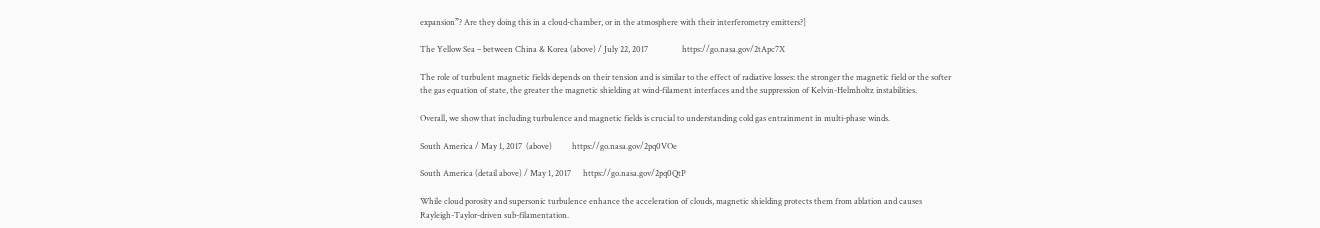expansion”? Are they doing this in a cloud-chamber, or in the atmosphere with their interferometry emitters?]

The Yellow Sea – between China & Korea (above) / July 22, 2017                 https://go.nasa.gov/2tApc7X

The role of turbulent magnetic fields depends on their tension and is similar to the effect of radiative losses: the stronger the magnetic field or the softer the gas equation of state, the greater the magnetic shielding at wind-filament interfaces and the suppression of Kelvin-Helmholtz instabilities.

Overall, we show that including turbulence and magnetic fields is crucial to understanding cold gas entrainment in multi-phase winds.

South America / May 1, 2017  (above)          https://go.nasa.gov/2pq0VOe

South America (detail above) / May 1, 2017      https://go.nasa.gov/2pq0QtP

While cloud porosity and supersonic turbulence enhance the acceleration of clouds, magnetic shielding protects them from ablation and causes Rayleigh-Taylor-driven sub-filamentation.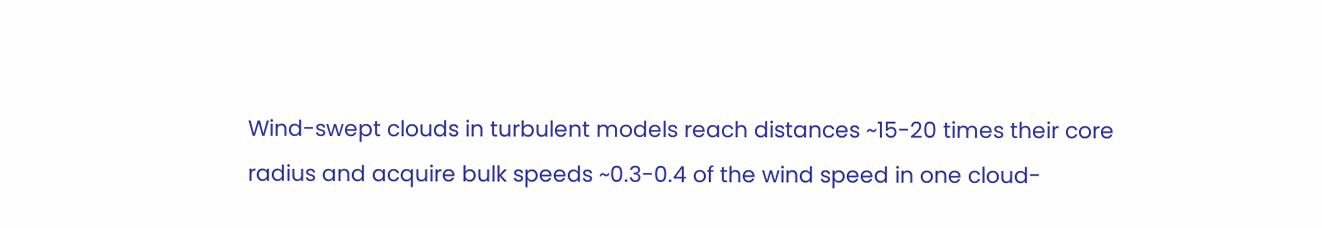Wind-swept clouds in turbulent models reach distances ~15-20 times their core radius and acquire bulk speeds ~0.3-0.4 of the wind speed in one cloud-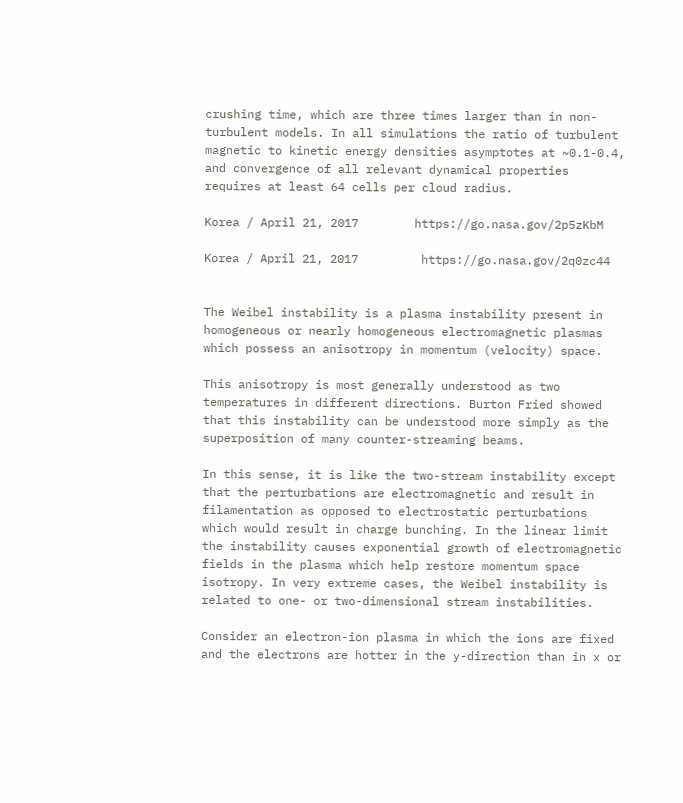crushing time, which are three times larger than in non-turbulent models. In all simulations the ratio of turbulent magnetic to kinetic energy densities asymptotes at ~0.1-0.4, and convergence of all relevant dynamical properties requires at least 64 cells per cloud radius.

Korea / April 21, 2017        https://go.nasa.gov/2p5zKbM

Korea / April 21, 2017         https://go.nasa.gov/2q0zc44


The Weibel instability is a plasma instability present in homogeneous or nearly homogeneous electromagnetic plasmas which possess an anisotropy in momentum (velocity) space.

This anisotropy is most generally understood as two temperatures in different directions. Burton Fried showed that this instability can be understood more simply as the superposition of many counter-streaming beams.

In this sense, it is like the two-stream instability except that the perturbations are electromagnetic and result in filamentation as opposed to electrostatic perturbations which would result in charge bunching. In the linear limit the instability causes exponential growth of electromagnetic fields in the plasma which help restore momentum space isotropy. In very extreme cases, the Weibel instability is related to one- or two-dimensional stream instabilities.

Consider an electron-ion plasma in which the ions are fixed and the electrons are hotter in the y-direction than in x or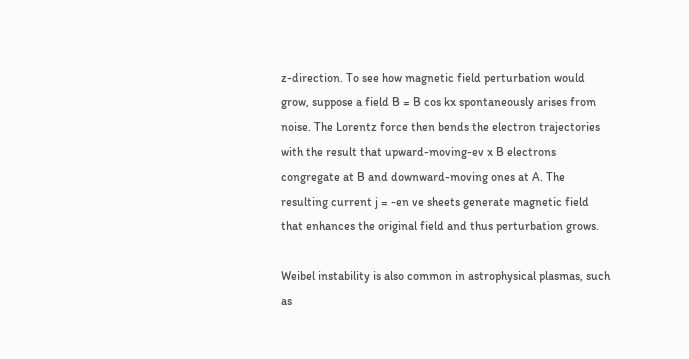z-direction. To see how magnetic field perturbation would grow, suppose a field B = B cos kx spontaneously arises from noise. The Lorentz force then bends the electron trajectories with the result that upward-moving-ev x B electrons congregate at B and downward-moving ones at A. The resulting current j = -en ve sheets generate magnetic field that enhances the original field and thus perturbation grows.

Weibel instability is also common in astrophysical plasmas, such as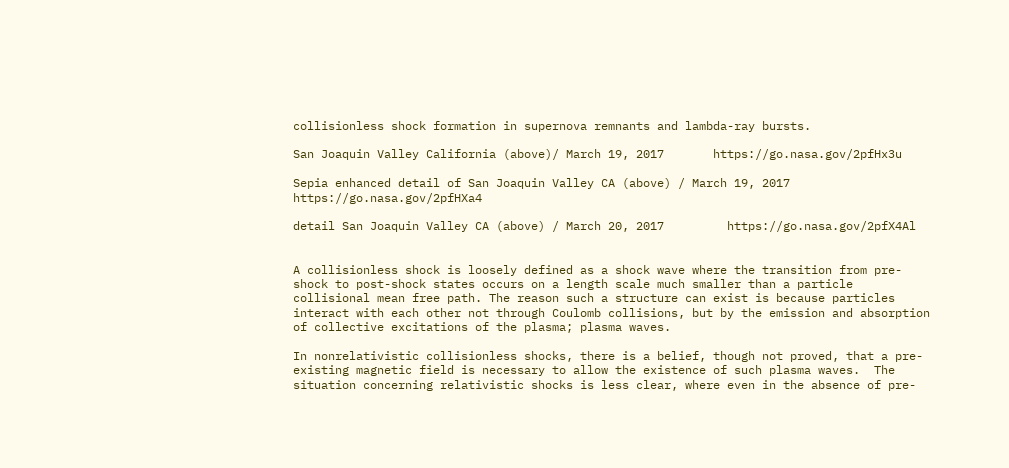collisionless shock formation in supernova remnants and lambda-ray bursts.

San Joaquin Valley California (above)/ March 19, 2017       https://go.nasa.gov/2pfHx3u

Sepia enhanced detail of San Joaquin Valley CA (above) / March 19, 2017              https://go.nasa.gov/2pfHXa4

detail San Joaquin Valley CA (above) / March 20, 2017         https://go.nasa.gov/2pfX4Al


A collisionless shock is loosely defined as a shock wave where the transition from pre-shock to post-shock states occurs on a length scale much smaller than a particle collisional mean free path. The reason such a structure can exist is because particles interact with each other not through Coulomb collisions, but by the emission and absorption of collective excitations of the plasma; plasma waves.

In nonrelativistic collisionless shocks, there is a belief, though not proved, that a pre-existing magnetic field is necessary to allow the existence of such plasma waves.  The situation concerning relativistic shocks is less clear, where even in the absence of pre-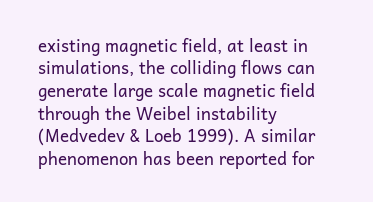existing magnetic field, at least in simulations, the colliding flows can generate large scale magnetic field through the Weibel instability (Medvedev & Loeb 1999). A similar phenomenon has been reported for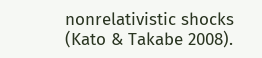nonrelativistic shocks (Kato & Takabe 2008).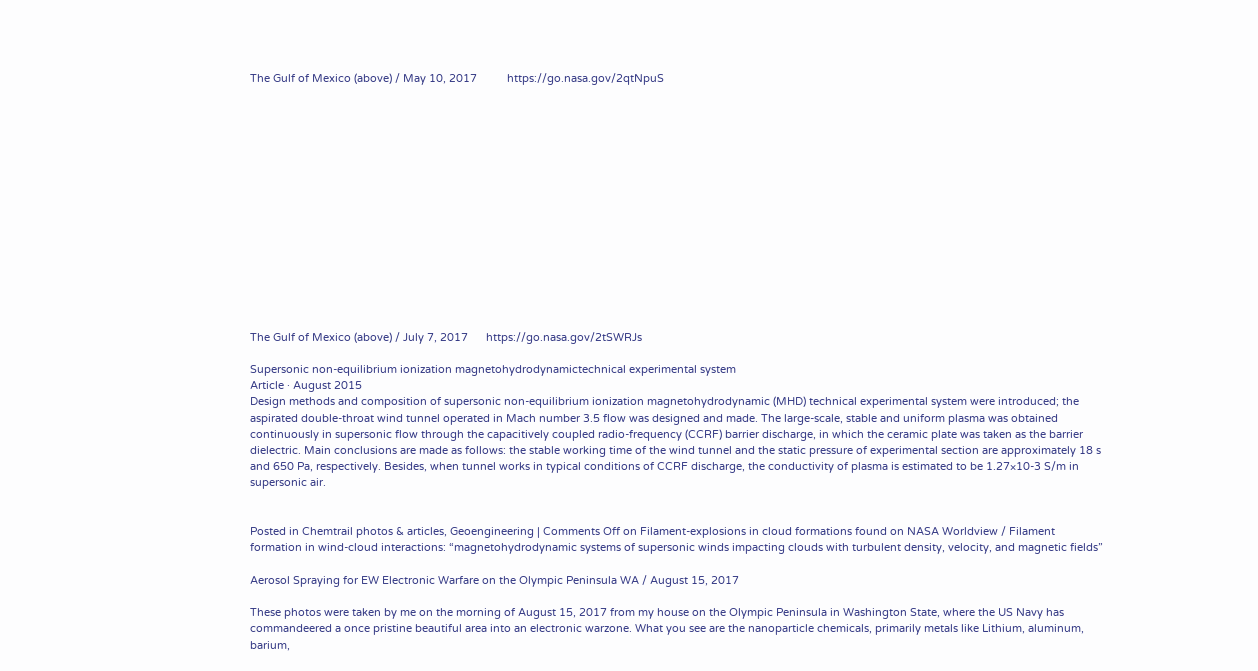The Gulf of Mexico (above) / May 10, 2017          https://go.nasa.gov/2qtNpuS















The Gulf of Mexico (above) / July 7, 2017      https://go.nasa.gov/2tSWRJs

Supersonic non-equilibrium ionization magnetohydrodynamictechnical experimental system
Article · August 2015
Design methods and composition of supersonic non-equilibrium ionization magnetohydrodynamic (MHD) technical experimental system were introduced; the aspirated double-throat wind tunnel operated in Mach number 3.5 flow was designed and made. The large-scale, stable and uniform plasma was obtained continuously in supersonic flow through the capacitively coupled radio-frequency (CCRF) barrier discharge, in which the ceramic plate was taken as the barrier dielectric. Main conclusions are made as follows: the stable working time of the wind tunnel and the static pressure of experimental section are approximately 18 s and 650 Pa, respectively. Besides, when tunnel works in typical conditions of CCRF discharge, the conductivity of plasma is estimated to be 1.27×10-3 S/m in supersonic air.


Posted in Chemtrail photos & articles, Geoengineering | Comments Off on Filament-explosions in cloud formations found on NASA Worldview / Filament formation in wind-cloud interactions: “magnetohydrodynamic systems of supersonic winds impacting clouds with turbulent density, velocity, and magnetic fields”

Aerosol Spraying for EW Electronic Warfare on the Olympic Peninsula WA / August 15, 2017

These photos were taken by me on the morning of August 15, 2017 from my house on the Olympic Peninsula in Washington State, where the US Navy has commandeered a once pristine beautiful area into an electronic warzone. What you see are the nanoparticle chemicals, primarily metals like Lithium, aluminum, barium,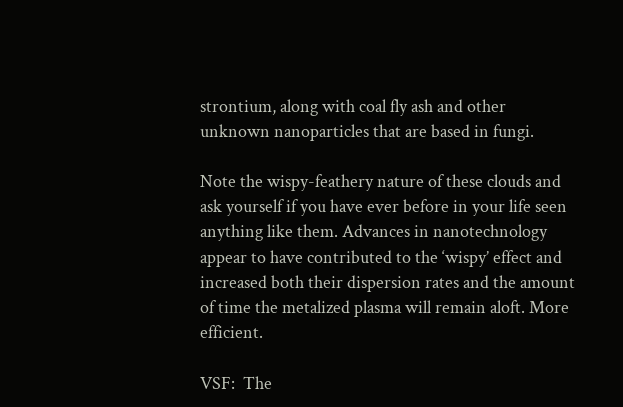strontium, along with coal fly ash and other unknown nanoparticles that are based in fungi.

Note the wispy-feathery nature of these clouds and ask yourself if you have ever before in your life seen anything like them. Advances in nanotechnology appear to have contributed to the ‘wispy’ effect and increased both their dispersion rates and the amount of time the metalized plasma will remain aloft. More efficient.

VSF:  The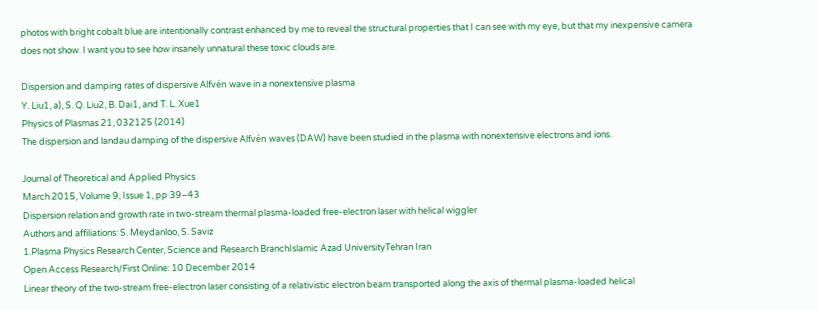photos with bright cobalt blue are intentionally contrast enhanced by me to reveal the structural properties that I can see with my eye, but that my inexpensive camera does not show. I want you to see how insanely unnatural these toxic clouds are.

Dispersion and damping rates of dispersive Alfvén wave in a nonextensive plasma
Y. Liu1, a), S. Q. Liu2, B. Dai1, and T. L. Xue1
Physics of Plasmas 21, 032125 (2014)
The dispersion and landau damping of the dispersive Alfvén waves (DAW) have been studied in the plasma with nonextensive electrons and ions.

Journal of Theoretical and Applied Physics
March 2015, Volume 9, Issue 1, pp 39–43
Dispersion relation and growth rate in two-stream thermal plasma-loaded free-electron laser with helical wiggler
Authors and affiliations: S. Meydanloo, S. Saviz
1.Plasma Physics Research Center, Science and Research BranchIslamic Azad UniversityTehran Iran
Open Access Research/First Online: 10 December 2014
Linear theory of the two-stream free-electron laser consisting of a relativistic electron beam transported along the axis of thermal plasma-loaded helical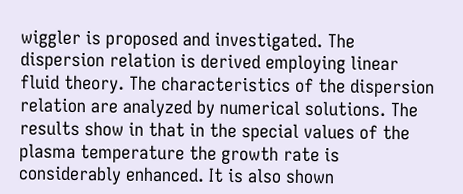wiggler is proposed and investigated. The dispersion relation is derived employing linear fluid theory. The characteristics of the dispersion relation are analyzed by numerical solutions. The results show in that in the special values of the plasma temperature the growth rate is considerably enhanced. It is also shown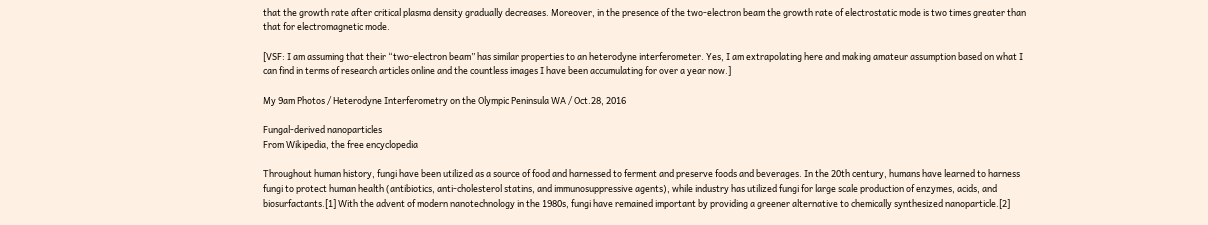that the growth rate after critical plasma density gradually decreases. Moreover, in the presence of the two-electron beam the growth rate of electrostatic mode is two times greater than that for electromagnetic mode.

[VSF: I am assuming that their “two-electron beam” has similar properties to an heterodyne interferometer. Yes, I am extrapolating here and making amateur assumption based on what I can find in terms of research articles online and the countless images I have been accumulating for over a year now.]

My 9am Photos / Heterodyne Interferometry on the Olympic Peninsula WA / Oct.28, 2016

Fungal-derived nanoparticles
From Wikipedia, the free encyclopedia

Throughout human history, fungi have been utilized as a source of food and harnessed to ferment and preserve foods and beverages. In the 20th century, humans have learned to harness fungi to protect human health (antibiotics, anti-cholesterol statins, and immunosuppressive agents), while industry has utilized fungi for large scale production of enzymes, acids, and biosurfactants.[1] With the advent of modern nanotechnology in the 1980s, fungi have remained important by providing a greener alternative to chemically synthesized nanoparticle.[2]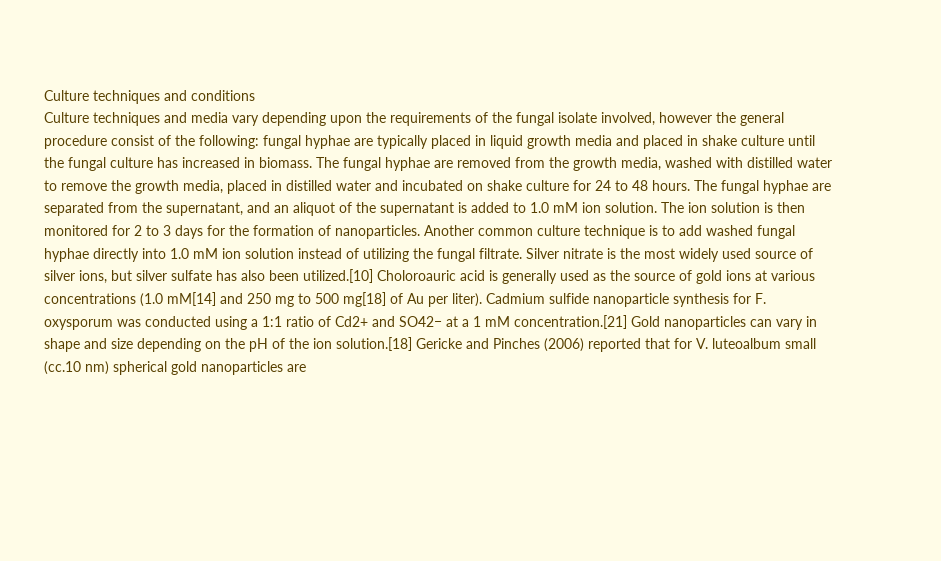Culture techniques and conditions
Culture techniques and media vary depending upon the requirements of the fungal isolate involved, however the general procedure consist of the following: fungal hyphae are typically placed in liquid growth media and placed in shake culture until the fungal culture has increased in biomass. The fungal hyphae are removed from the growth media, washed with distilled water to remove the growth media, placed in distilled water and incubated on shake culture for 24 to 48 hours. The fungal hyphae are separated from the supernatant, and an aliquot of the supernatant is added to 1.0 mM ion solution. The ion solution is then monitored for 2 to 3 days for the formation of nanoparticles. Another common culture technique is to add washed fungal hyphae directly into 1.0 mM ion solution instead of utilizing the fungal filtrate. Silver nitrate is the most widely used source of silver ions, but silver sulfate has also been utilized.[10] Choloroauric acid is generally used as the source of gold ions at various concentrations (1.0 mM[14] and 250 mg to 500 mg[18] of Au per liter). Cadmium sulfide nanoparticle synthesis for F. oxysporum was conducted using a 1:1 ratio of Cd2+ and SO42− at a 1 mM concentration.[21] Gold nanoparticles can vary in shape and size depending on the pH of the ion solution.[18] Gericke and Pinches (2006) reported that for V. luteoalbum small (cc.10 nm) spherical gold nanoparticles are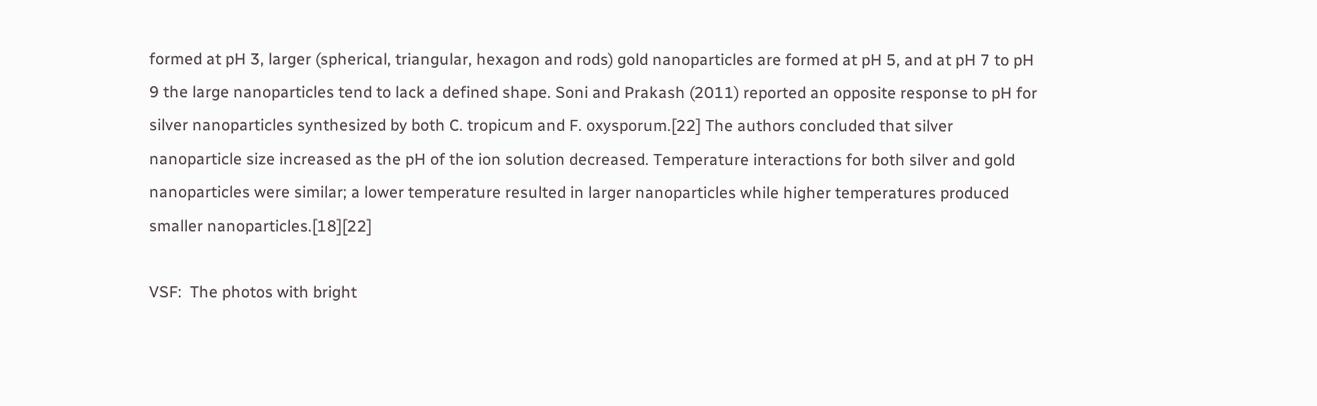formed at pH 3, larger (spherical, triangular, hexagon and rods) gold nanoparticles are formed at pH 5, and at pH 7 to pH 9 the large nanoparticles tend to lack a defined shape. Soni and Prakash (2011) reported an opposite response to pH for silver nanoparticles synthesized by both C. tropicum and F. oxysporum.[22] The authors concluded that silver nanoparticle size increased as the pH of the ion solution decreased. Temperature interactions for both silver and gold nanoparticles were similar; a lower temperature resulted in larger nanoparticles while higher temperatures produced smaller nanoparticles.[18][22]

VSF:  The photos with bright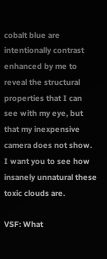cobalt blue are intentionally contrast enhanced by me to reveal the structural properties that I can see with my eye, but that my inexpensive camera does not show. I want you to see how insanely unnatural these toxic clouds are.

VSF: What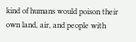kind of humans would poison their own land, air, and people with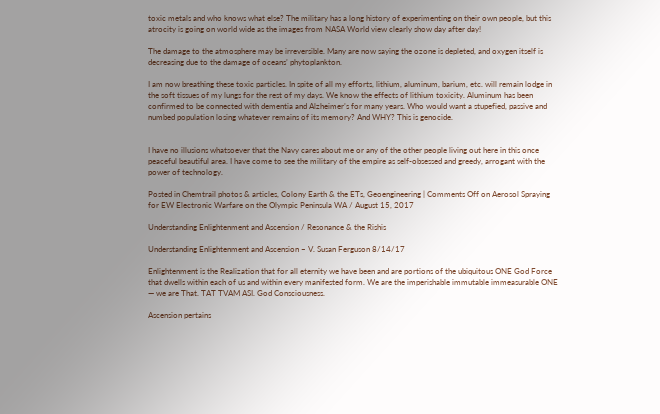toxic metals and who knows what else? The military has a long history of experimenting on their own people, but this atrocity is going on world wide as the images from NASA World view clearly show day after day!

The damage to the atmosphere may be irreversible. Many are now saying the ozone is depleted, and oxygen itself is decreasing due to the damage of oceans’ phytoplankton.

I am now breathing these toxic particles. In spite of all my efforts, lithium, aluminum, barium, etc. will remain lodge in the soft tissues of my lungs for the rest of my days. We know the effects of lithium toxicity. Aluminum has been confirmed to be connected with dementia and Alzheimer’s for many years. Who would want a stupefied, passive and numbed population losing whatever remains of its memory? And WHY? This is genocide.


I have no illusions whatsoever that the Navy cares about me or any of the other people living out here in this once peaceful beautiful area. I have come to see the military of the empire as self-obsessed and greedy, arrogant with the power of technology.

Posted in Chemtrail photos & articles, Colony Earth & the ETs, Geoengineering | Comments Off on Aerosol Spraying for EW Electronic Warfare on the Olympic Peninsula WA / August 15, 2017

Understanding Enlightenment and Ascension / Resonance & the Rishis

Understanding Enlightenment and Ascension – V. Susan Ferguson 8/14/17

Enlightenment is the Realization that for all eternity we have been and are portions of the ubiquitous ONE God Force that dwells within each of us and within every manifested form. We are the imperishable immutable immeasurable ONE — we are That. TAT TVAM ASI. God Consciousness.

Ascension pertains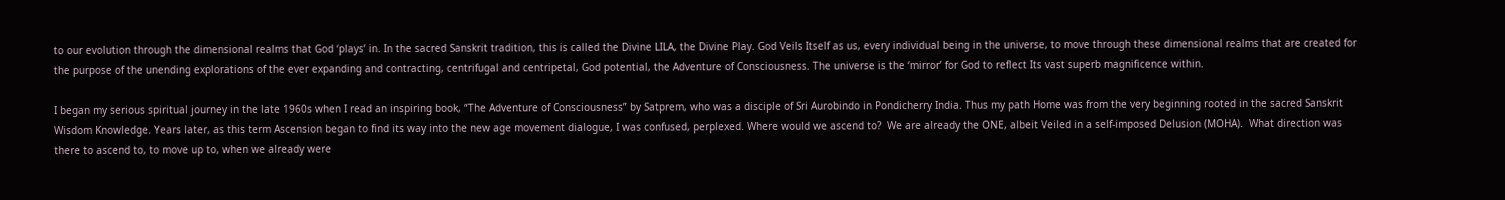to our evolution through the dimensional realms that God ‘plays’ in. In the sacred Sanskrit tradition, this is called the Divine LILA, the Divine Play. God Veils Itself as us, every individual being in the universe, to move through these dimensional realms that are created for the purpose of the unending explorations of the ever expanding and contracting, centrifugal and centripetal, God potential, the Adventure of Consciousness. The universe is the ‘mirror’ for God to reflect Its vast superb magnificence within.

I began my serious spiritual journey in the late 1960s when I read an inspiring book, “The Adventure of Consciousness” by Satprem, who was a disciple of Sri Aurobindo in Pondicherry India. Thus my path Home was from the very beginning rooted in the sacred Sanskrit Wisdom Knowledge. Years later, as this term Ascension began to find its way into the new age movement dialogue, I was confused, perplexed. Where would we ascend to?  We are already the ONE, albeit Veiled in a self-imposed Delusion (MOHA).  What direction was there to ascend to, to move up to, when we already were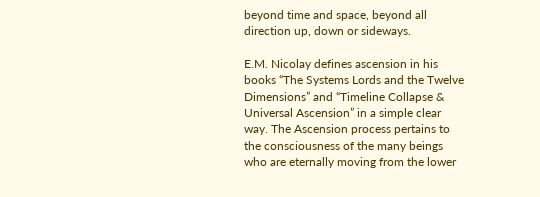beyond time and space, beyond all direction up, down or sideways.

E.M. Nicolay defines ascension in his books “The Systems Lords and the Twelve Dimensions” and “Timeline Collapse & Universal Ascension” in a simple clear way. The Ascension process pertains to the consciousness of the many beings who are eternally moving from the lower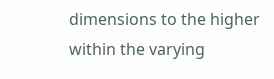dimensions to the higher within the varying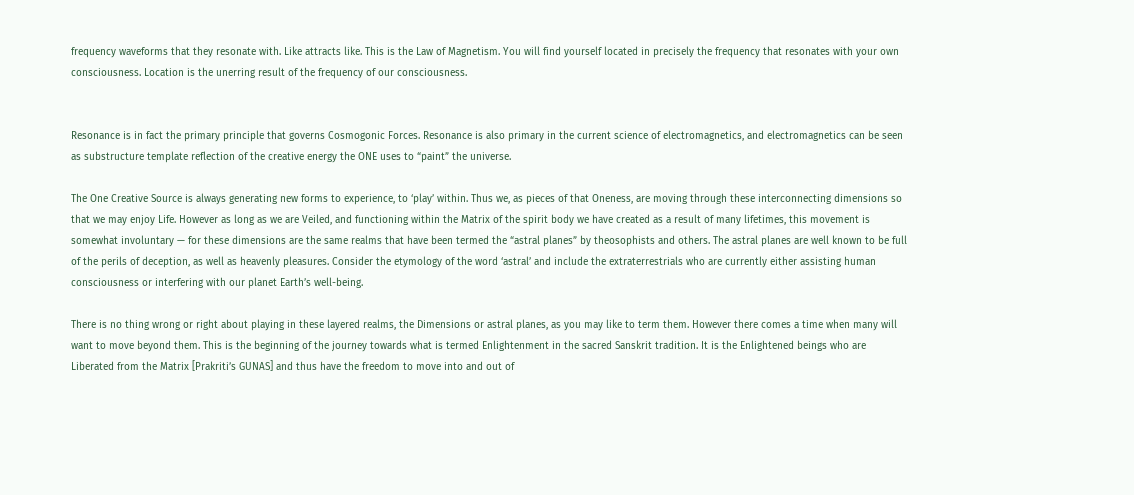frequency waveforms that they resonate with. Like attracts like. This is the Law of Magnetism. You will find yourself located in precisely the frequency that resonates with your own consciousness. Location is the unerring result of the frequency of our consciousness.


Resonance is in fact the primary principle that governs Cosmogonic Forces. Resonance is also primary in the current science of electromagnetics, and electromagnetics can be seen as substructure template reflection of the creative energy the ONE uses to “paint” the universe.

The One Creative Source is always generating new forms to experience, to ‘play’ within. Thus we, as pieces of that Oneness, are moving through these interconnecting dimensions so that we may enjoy Life. However as long as we are Veiled, and functioning within the Matrix of the spirit body we have created as a result of many lifetimes, this movement is somewhat involuntary — for these dimensions are the same realms that have been termed the “astral planes” by theosophists and others. The astral planes are well known to be full of the perils of deception, as well as heavenly pleasures. Consider the etymology of the word ‘astral’ and include the extraterrestrials who are currently either assisting human consciousness or interfering with our planet Earth’s well-being.

There is no thing wrong or right about playing in these layered realms, the Dimensions or astral planes, as you may like to term them. However there comes a time when many will want to move beyond them. This is the beginning of the journey towards what is termed Enlightenment in the sacred Sanskrit tradition. It is the Enlightened beings who are Liberated from the Matrix [Prakriti’s GUNAS] and thus have the freedom to move into and out of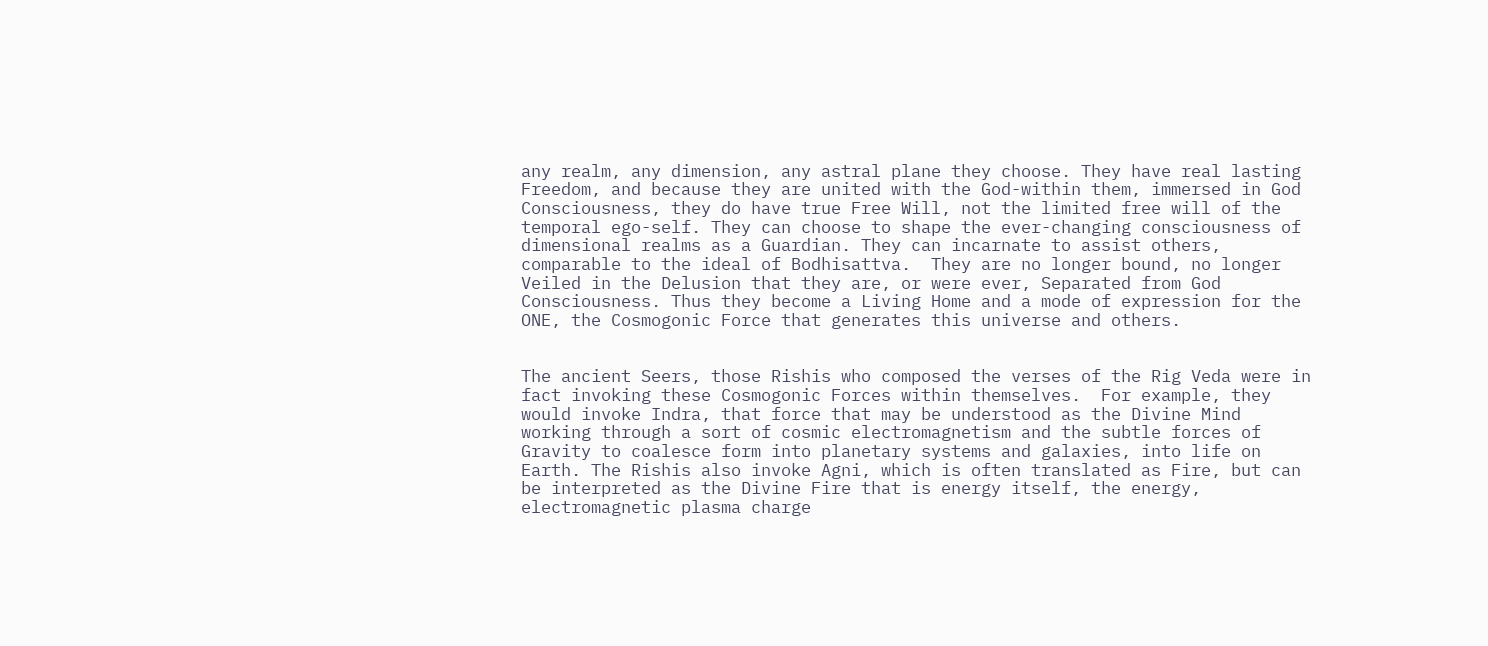any realm, any dimension, any astral plane they choose. They have real lasting Freedom, and because they are united with the God-within them, immersed in God Consciousness, they do have true Free Will, not the limited free will of the temporal ego-self. They can choose to shape the ever-changing consciousness of dimensional realms as a Guardian. They can incarnate to assist others, comparable to the ideal of Bodhisattva.  They are no longer bound, no longer Veiled in the Delusion that they are, or were ever, Separated from God Consciousness. Thus they become a Living Home and a mode of expression for the ONE, the Cosmogonic Force that generates this universe and others.


The ancient Seers, those Rishis who composed the verses of the Rig Veda were in fact invoking these Cosmogonic Forces within themselves.  For example, they would invoke Indra, that force that may be understood as the Divine Mind working through a sort of cosmic electromagnetism and the subtle forces of Gravity to coalesce form into planetary systems and galaxies, into life on Earth. The Rishis also invoke Agni, which is often translated as Fire, but can be interpreted as the Divine Fire that is energy itself, the energy, electromagnetic plasma charge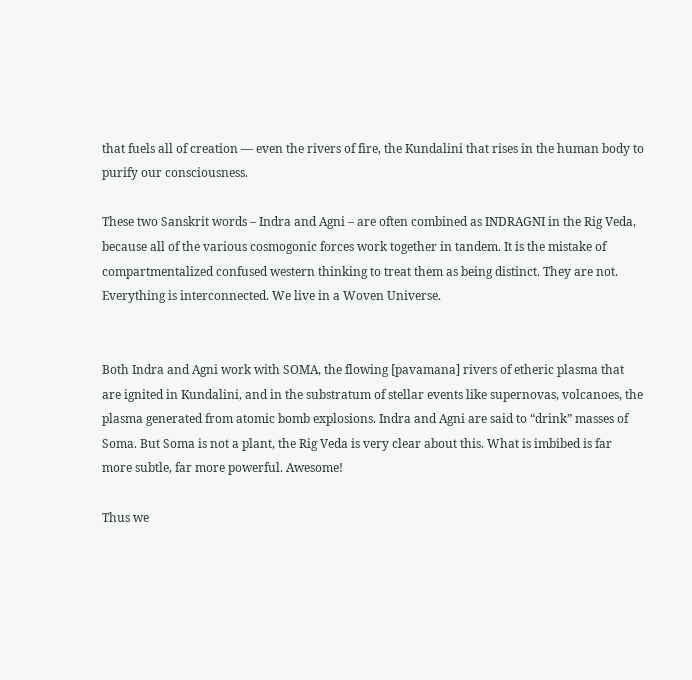that fuels all of creation — even the rivers of fire, the Kundalini that rises in the human body to purify our consciousness.

These two Sanskrit words – Indra and Agni – are often combined as INDRAGNI in the Rig Veda, because all of the various cosmogonic forces work together in tandem. It is the mistake of compartmentalized confused western thinking to treat them as being distinct. They are not. Everything is interconnected. We live in a Woven Universe.


Both Indra and Agni work with SOMA, the flowing [pavamana] rivers of etheric plasma that are ignited in Kundalini, and in the substratum of stellar events like supernovas, volcanoes, the plasma generated from atomic bomb explosions. Indra and Agni are said to “drink” masses of Soma. But Soma is not a plant, the Rig Veda is very clear about this. What is imbibed is far more subtle, far more powerful. Awesome!

Thus we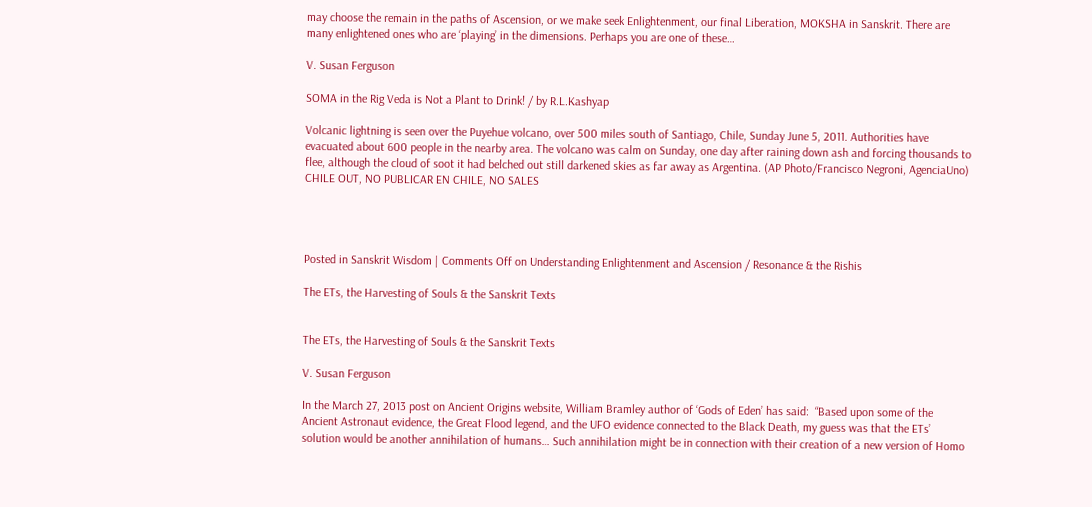may choose the remain in the paths of Ascension, or we make seek Enlightenment, our final Liberation, MOKSHA in Sanskrit. There are many enlightened ones who are ‘playing’ in the dimensions. Perhaps you are one of these…

V. Susan Ferguson

SOMA in the Rig Veda is Not a Plant to Drink! / by R.L.Kashyap

Volcanic lightning is seen over the Puyehue volcano, over 500 miles south of Santiago, Chile, Sunday June 5, 2011. Authorities have evacuated about 600 people in the nearby area. The volcano was calm on Sunday, one day after raining down ash and forcing thousands to flee, although the cloud of soot it had belched out still darkened skies as far away as Argentina. (AP Photo/Francisco Negroni, AgenciaUno) CHILE OUT, NO PUBLICAR EN CHILE, NO SALES




Posted in Sanskrit Wisdom | Comments Off on Understanding Enlightenment and Ascension / Resonance & the Rishis

The ETs, the Harvesting of Souls & the Sanskrit Texts


The ETs, the Harvesting of Souls & the Sanskrit Texts

V. Susan Ferguson

In the March 27, 2013 post on Ancient Origins website, William Bramley author of ‘Gods of Eden’ has said:  “Based upon some of the Ancient Astronaut evidence, the Great Flood legend, and the UFO evidence connected to the Black Death, my guess was that the ETs’ solution would be another annihilation of humans… Such annihilation might be in connection with their creation of a new version of Homo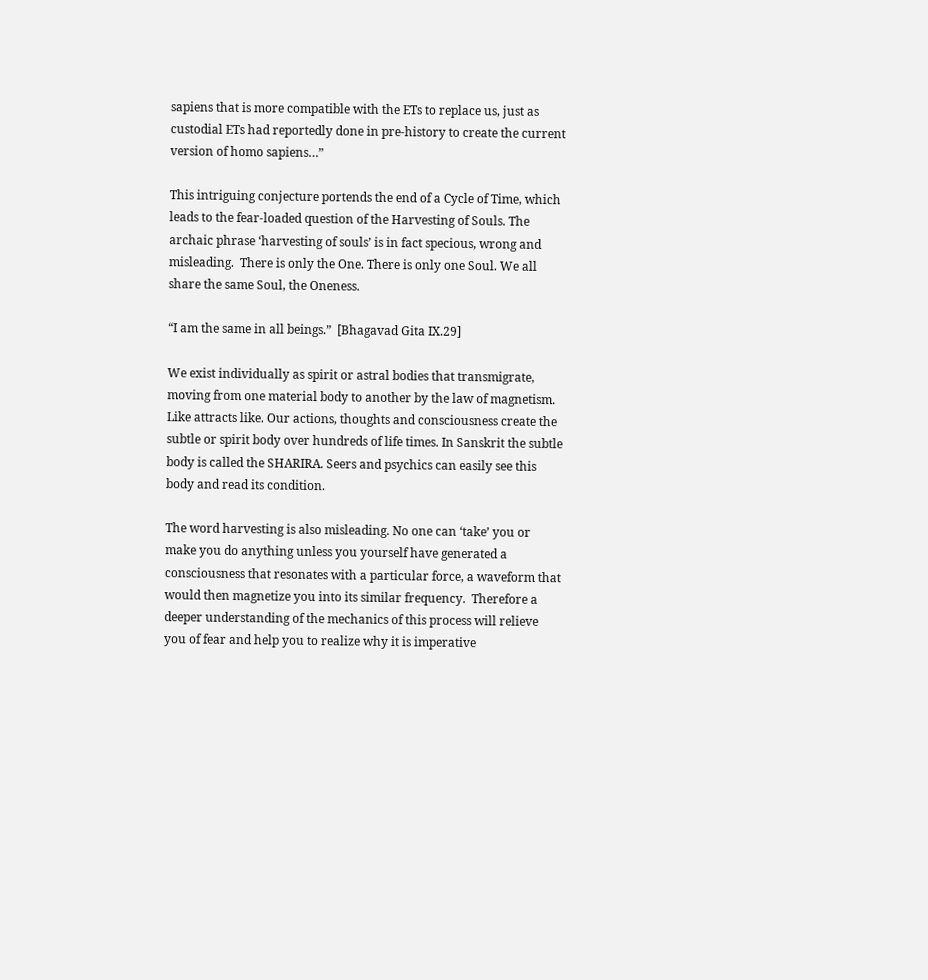sapiens that is more compatible with the ETs to replace us, just as custodial ETs had reportedly done in pre-history to create the current version of homo sapiens…”

This intriguing conjecture portends the end of a Cycle of Time, which leads to the fear-loaded question of the Harvesting of Souls. The archaic phrase ‘harvesting of souls’ is in fact specious, wrong and misleading.  There is only the One. There is only one Soul. We all share the same Soul, the Oneness.

“I am the same in all beings.”  [Bhagavad Gita IX.29]

We exist individually as spirit or astral bodies that transmigrate, moving from one material body to another by the law of magnetism. Like attracts like. Our actions, thoughts and consciousness create the subtle or spirit body over hundreds of life times. In Sanskrit the subtle body is called the SHARIRA. Seers and psychics can easily see this body and read its condition.

The word harvesting is also misleading. No one can ‘take’ you or make you do anything unless you yourself have generated a consciousness that resonates with a particular force, a waveform that would then magnetize you into its similar frequency.  Therefore a deeper understanding of the mechanics of this process will relieve you of fear and help you to realize why it is imperative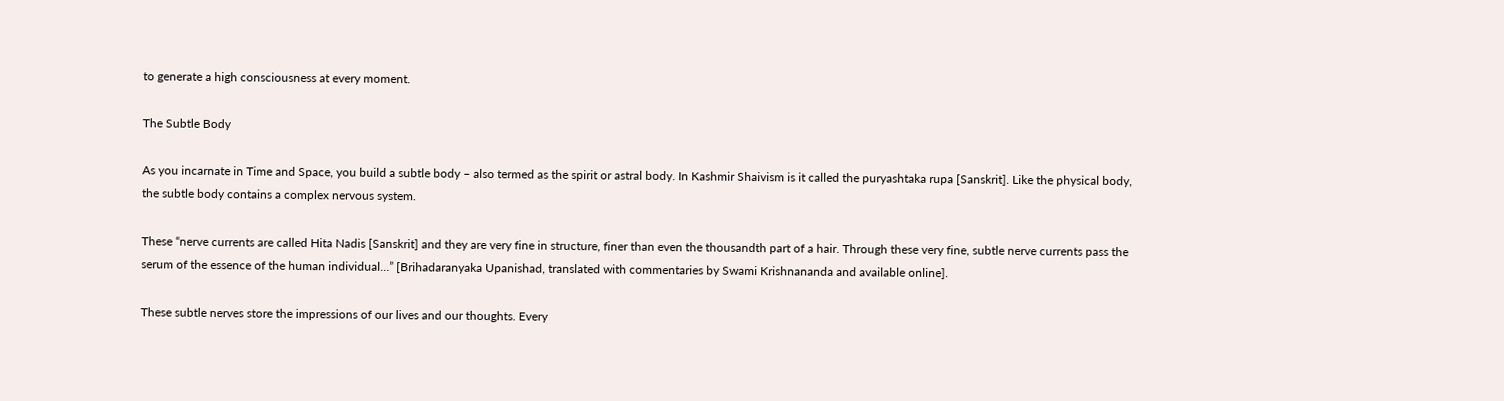to generate a high consciousness at every moment.

The Subtle Body

As you incarnate in Time and Space, you build a subtle body – also termed as the spirit or astral body. In Kashmir Shaivism is it called the puryashtaka rupa [Sanskrit]. Like the physical body, the subtle body contains a complex nervous system.

These “nerve currents are called Hita Nadis [Sanskrit] and they are very fine in structure, finer than even the thousandth part of a hair. Through these very fine, subtle nerve currents pass the serum of the essence of the human individual…” [Brihadaranyaka Upanishad, translated with commentaries by Swami Krishnananda and available online].

These subtle nerves store the impressions of our lives and our thoughts. Every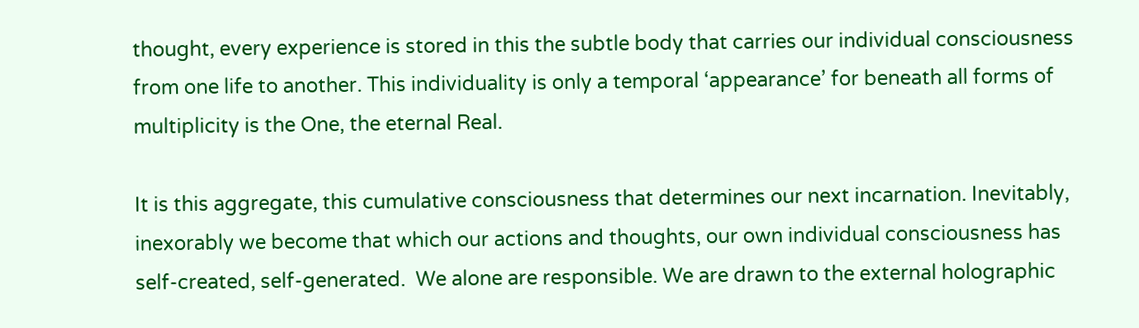thought, every experience is stored in this the subtle body that carries our individual consciousness from one life to another. This individuality is only a temporal ‘appearance’ for beneath all forms of multiplicity is the One, the eternal Real.

It is this aggregate, this cumulative consciousness that determines our next incarnation. Inevitably, inexorably we become that which our actions and thoughts, our own individual consciousness has self-created, self-generated.  We alone are responsible. We are drawn to the external holographic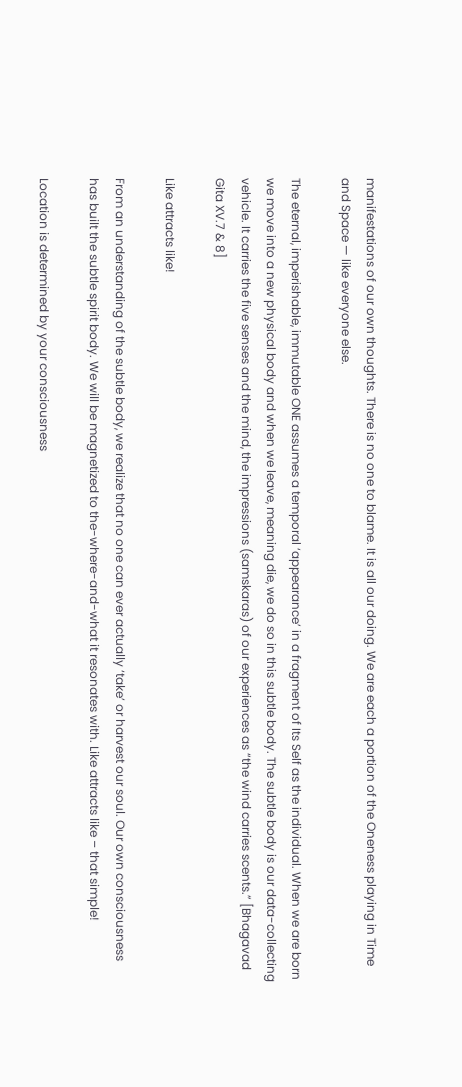manifestations of our own thoughts. There is no one to blame. It is all our doing. We are each a portion of the Oneness playing in Time and Space — like everyone else.

The eternal, imperishable, immutable ONE assumes a temporal ‘appearance’ in a fragment of Its Self as the individual. When we are born we move into a new physical body and when we leave, meaning die, we do so in this subtle body. The subtle body is our data-collecting vehicle. It carries the five senses and the mind, the impressions (samskaras) of our experiences as “the wind carries scents.” [Bhagavad Gita XV.7 & 8]

Like attracts like!

From an understanding of the subtle body, we realize that no one can ever actually ‘take’ or harvest our soul. Our own consciousness has built the subtle spirit body. We will be magnetized to the-where-and-what it resonates with. Like attracts like – that simple!

Location is determined by your consciousness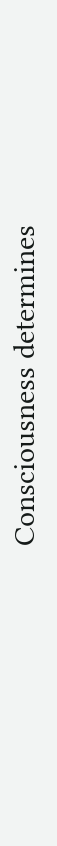Consciousness determines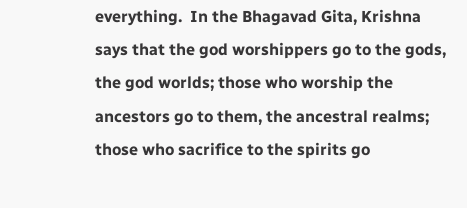everything.  In the Bhagavad Gita, Krishna says that the god worshippers go to the gods, the god worlds; those who worship the ancestors go to them, the ancestral realms; those who sacrifice to the spirits go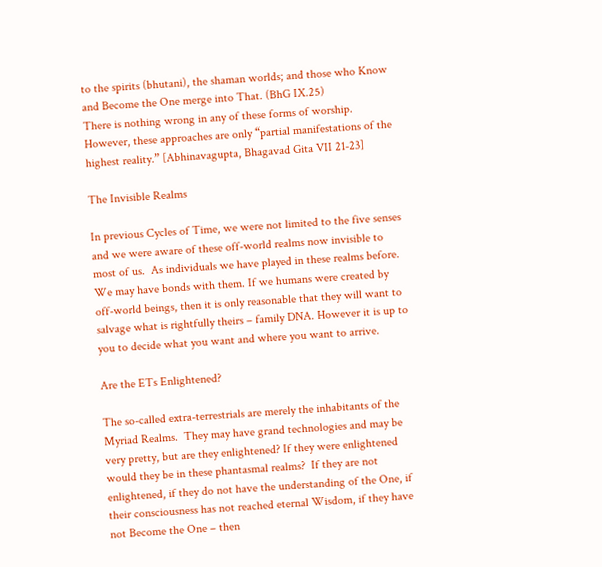to the spirits (bhutani), the shaman worlds; and those who Know and Become the One merge into That. (BhG IX.25)
There is nothing wrong in any of these forms of worship. However, these approaches are only “partial manifestations of the highest reality.” [Abhinavagupta, Bhagavad Gita VII 21-23]

The Invisible Realms

In previous Cycles of Time, we were not limited to the five senses and we were aware of these off-world realms now invisible to most of us.  As individuals we have played in these realms before. We may have bonds with them. If we humans were created by off-world beings, then it is only reasonable that they will want to salvage what is rightfully theirs – family DNA. However it is up to you to decide what you want and where you want to arrive.

Are the ETs Enlightened?

The so-called extra-terrestrials are merely the inhabitants of the Myriad Realms.  They may have grand technologies and may be very pretty, but are they enlightened? If they were enlightened would they be in these phantasmal realms?  If they are not enlightened, if they do not have the understanding of the One, if their consciousness has not reached eternal Wisdom, if they have not Become the One – then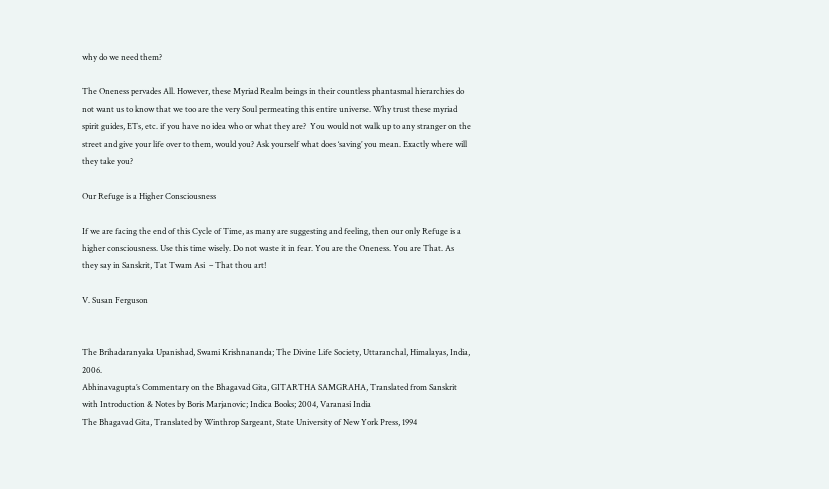why do we need them?

The Oneness pervades All. However, these Myriad Realm beings in their countless phantasmal hierarchies do not want us to know that we too are the very Soul permeating this entire universe. Why trust these myriad spirit guides, ETs, etc. if you have no idea who or what they are?  You would not walk up to any stranger on the street and give your life over to them, would you? Ask yourself what does ‘saving’ you mean. Exactly where will they take you?

Our Refuge is a Higher Consciousness

If we are facing the end of this Cycle of Time, as many are suggesting and feeling, then our only Refuge is a higher consciousness. Use this time wisely. Do not waste it in fear. You are the Oneness. You are That. As they say in Sanskrit, Tat Twam Asi  – That thou art!

V. Susan Ferguson


The Brihadaranyaka Upanishad, Swami Krishnananda; The Divine Life Society, Uttaranchal, Himalayas, India, 2006.
Abhinavagupta’s Commentary on the Bhagavad Gita, GITARTHA SAMGRAHA, Translated from Sanskrit with Introduction & Notes by Boris Marjanovic; Indica Books; 2004, Varanasi India
The Bhagavad Gita, Translated by Winthrop Sargeant, State University of New York Press, 1994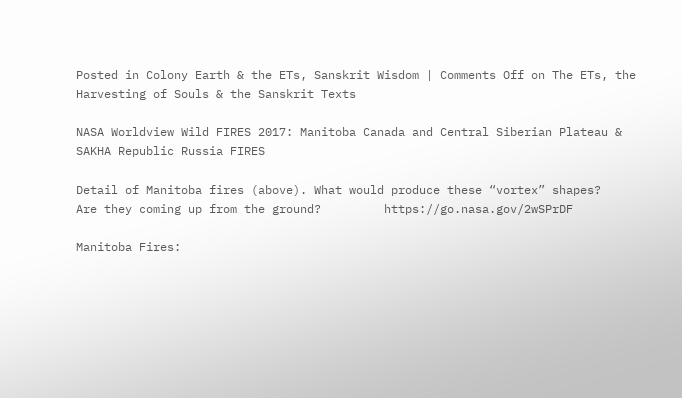Posted in Colony Earth & the ETs, Sanskrit Wisdom | Comments Off on The ETs, the Harvesting of Souls & the Sanskrit Texts

NASA Worldview Wild FIRES 2017: Manitoba Canada and Central Siberian Plateau & SAKHA Republic Russia FIRES

Detail of Manitoba fires (above). What would produce these “vortex” shapes?
Are they coming up from the ground?         https://go.nasa.gov/2wSPrDF

Manitoba Fires: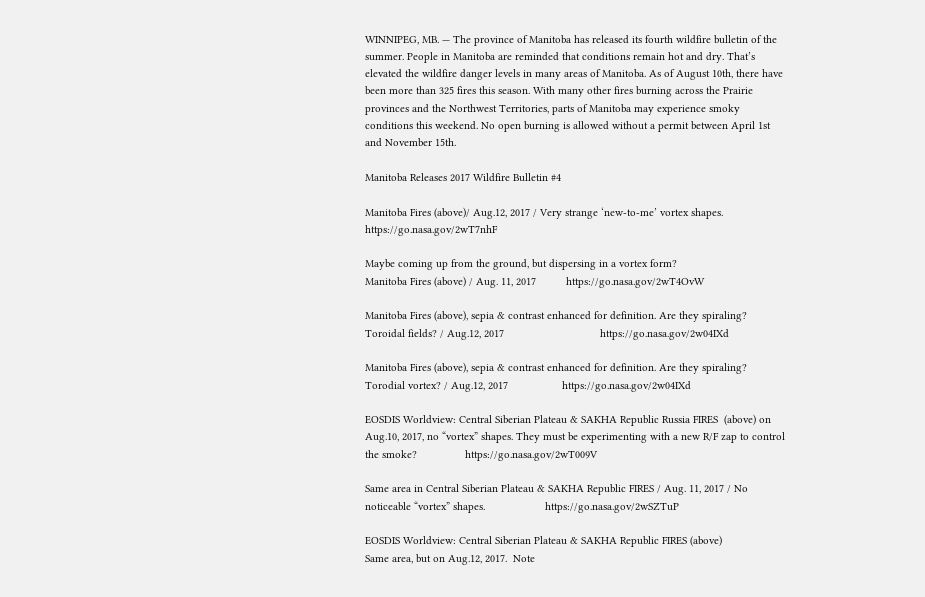WINNIPEG, MB. — The province of Manitoba has released its fourth wildfire bulletin of the summer. People in Manitoba are reminded that conditions remain hot and dry. That’s elevated the wildfire danger levels in many areas of Manitoba. As of August 10th, there have been more than 325 fires this season. With many other fires burning across the Prairie provinces and the Northwest Territories, parts of Manitoba may experience smoky conditions this weekend. No open burning is allowed without a permit between April 1st and November 15th.

Manitoba Releases 2017 Wildfire Bulletin #4

Manitoba Fires (above)/ Aug.12, 2017 / Very strange ‘new-to-me’ vortex shapes.      https://go.nasa.gov/2wT7nhF

Maybe coming up from the ground, but dispersing in a vortex form?
Manitoba Fires (above) / Aug. 11, 2017          https://go.nasa.gov/2wT4OvW

Manitoba Fires (above), sepia & contrast enhanced for definition. Are they spiraling? Toroidal fields? / Aug.12, 2017                                https://go.nasa.gov/2w04IXd

Manitoba Fires (above), sepia & contrast enhanced for definition. Are they spiraling? Torodial vortex? / Aug.12, 2017                  https://go.nasa.gov/2w04IXd

EOSDIS Worldview: Central Siberian Plateau & SAKHA Republic Russia FIRES  (above) on Aug.10, 2017, no “vortex” shapes. They must be experimenting with a new R/F zap to control the smoke?                https://go.nasa.gov/2wT009V

Same area in Central Siberian Plateau & SAKHA Republic FIRES / Aug. 11, 2017 / No noticeable “vortex” shapes.                    https://go.nasa.gov/2wSZTuP

EOSDIS Worldview: Central Siberian Plateau & SAKHA Republic FIRES (above)
Same area, but on Aug.12, 2017.  Note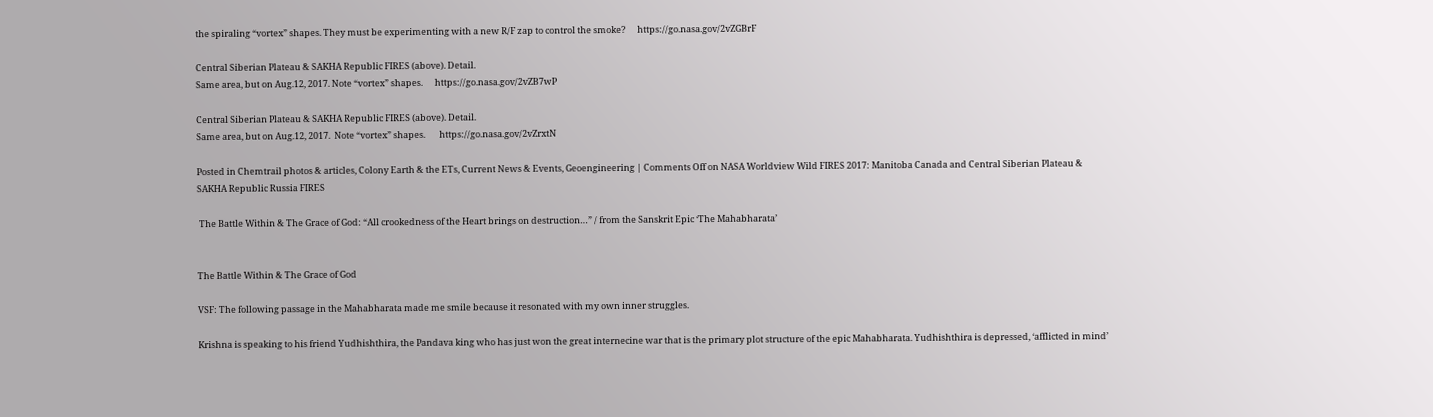the spiraling “vortex” shapes. They must be experimenting with a new R/F zap to control the smoke?      https://go.nasa.gov/2vZGBrF

Central Siberian Plateau & SAKHA Republic FIRES (above). Detail.
Same area, but on Aug.12, 2017. Note “vortex” shapes.      https://go.nasa.gov/2vZB7wP

Central Siberian Plateau & SAKHA Republic FIRES (above). Detail.
Same area, but on Aug.12, 2017.  Note “vortex” shapes.       https://go.nasa.gov/2vZrxtN

Posted in Chemtrail photos & articles, Colony Earth & the ETs, Current News & Events, Geoengineering | Comments Off on NASA Worldview Wild FIRES 2017: Manitoba Canada and Central Siberian Plateau & SAKHA Republic Russia FIRES

 The Battle Within & The Grace of God: “All crookedness of the Heart brings on destruction…” / from the Sanskrit Epic ‘The Mahabharata’


The Battle Within & The Grace of God

VSF: The following passage in the Mahabharata made me smile because it resonated with my own inner struggles.

Krishna is speaking to his friend Yudhishthira, the Pandava king who has just won the great internecine war that is the primary plot structure of the epic Mahabharata. Yudhishthira is depressed, ‘afflicted in mind’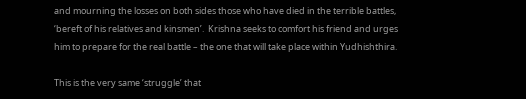and mourning the losses on both sides those who have died in the terrible battles, ‘bereft of his relatives and kinsmen’.  Krishna seeks to comfort his friend and urges him to prepare for the real battle – the one that will take place within Yudhishthira.

This is the very same ‘struggle’ that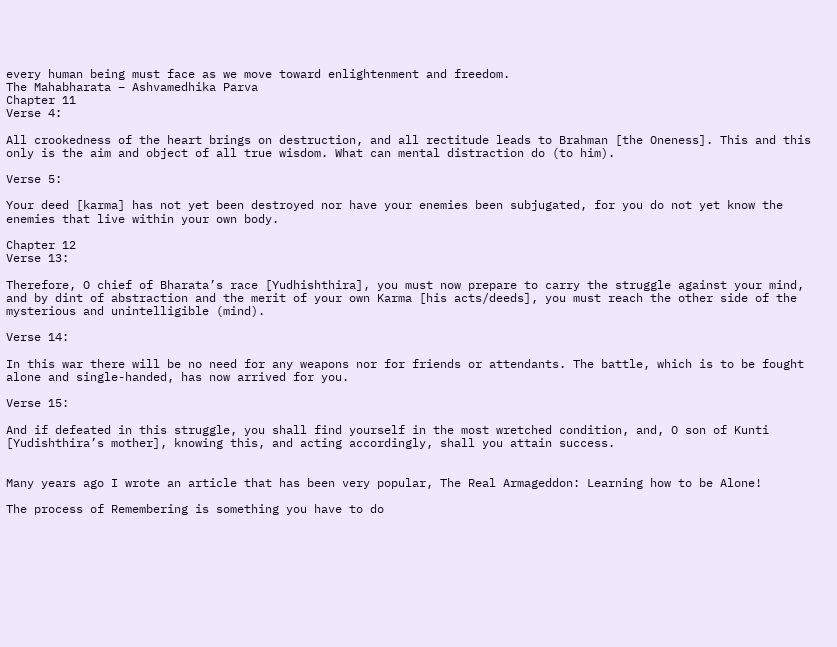every human being must face as we move toward enlightenment and freedom.
The Mahabharata – Ashvamedhika Parva
Chapter 11
Verse 4:

All crookedness of the heart brings on destruction, and all rectitude leads to Brahman [the Oneness]. This and this only is the aim and object of all true wisdom. What can mental distraction do (to him).

Verse 5:

Your deed [karma] has not yet been destroyed nor have your enemies been subjugated, for you do not yet know the enemies that live within your own body.

Chapter 12
Verse 13:

Therefore, O chief of Bharata’s race [Yudhishthira], you must now prepare to carry the struggle against your mind, and by dint of abstraction and the merit of your own Karma [his acts/deeds], you must reach the other side of the mysterious and unintelligible (mind).

Verse 14:

In this war there will be no need for any weapons nor for friends or attendants. The battle, which is to be fought alone and single-handed, has now arrived for you.

Verse 15:

And if defeated in this struggle, you shall find yourself in the most wretched condition, and, O son of Kunti [Yudishthira’s mother], knowing this, and acting accordingly, shall you attain success.


Many years ago I wrote an article that has been very popular, The Real Armageddon: Learning how to be Alone!

The process of Remembering is something you have to do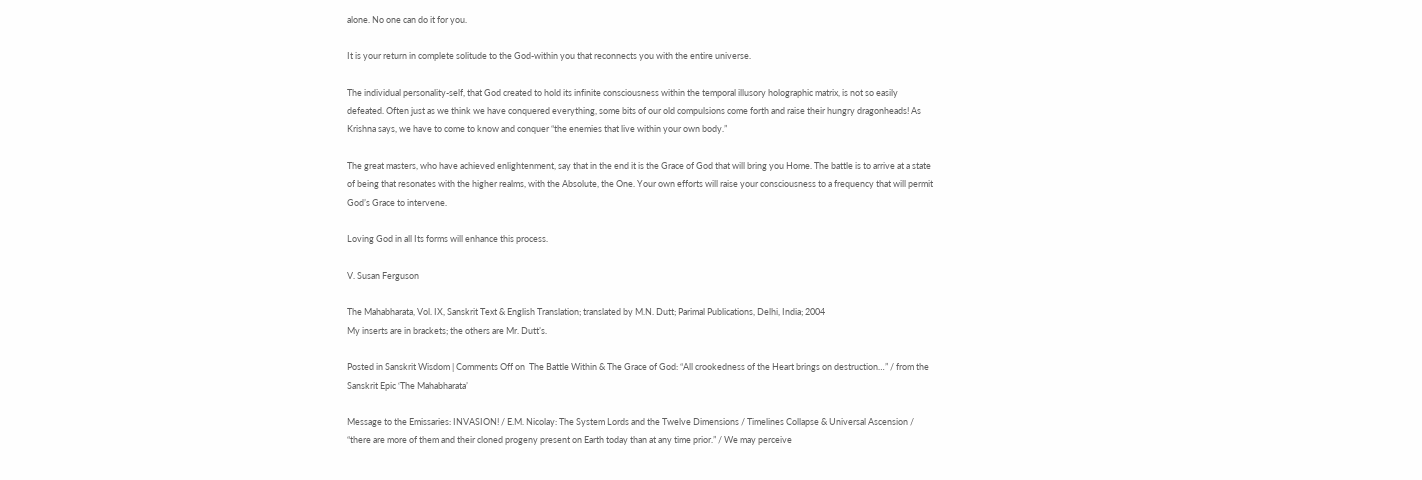alone. No one can do it for you.

It is your return in complete solitude to the God-within you that reconnects you with the entire universe.

The individual personality-self, that God created to hold its infinite consciousness within the temporal illusory holographic matrix, is not so easily defeated. Often just as we think we have conquered everything, some bits of our old compulsions come forth and raise their hungry dragonheads! As Krishna says, we have to come to know and conquer “the enemies that live within your own body.”

The great masters, who have achieved enlightenment, say that in the end it is the Grace of God that will bring you Home. The battle is to arrive at a state of being that resonates with the higher realms, with the Absolute, the One. Your own efforts will raise your consciousness to a frequency that will permit God’s Grace to intervene.

Loving God in all Its forms will enhance this process.

V. Susan Ferguson

The Mahabharata, Vol. IX, Sanskrit Text & English Translation; translated by M.N. Dutt; Parimal Publications, Delhi, India; 2004
My inserts are in brackets; the others are Mr. Dutt’s.

Posted in Sanskrit Wisdom | Comments Off on  The Battle Within & The Grace of God: “All crookedness of the Heart brings on destruction…” / from the Sanskrit Epic ‘The Mahabharata’

Message to the Emissaries: INVASION! / E.M. Nicolay: The System Lords and the Twelve Dimensions / Timelines Collapse & Universal Ascension / “there are more of them and their cloned progeny present on Earth today than at any time prior.” / We may perceive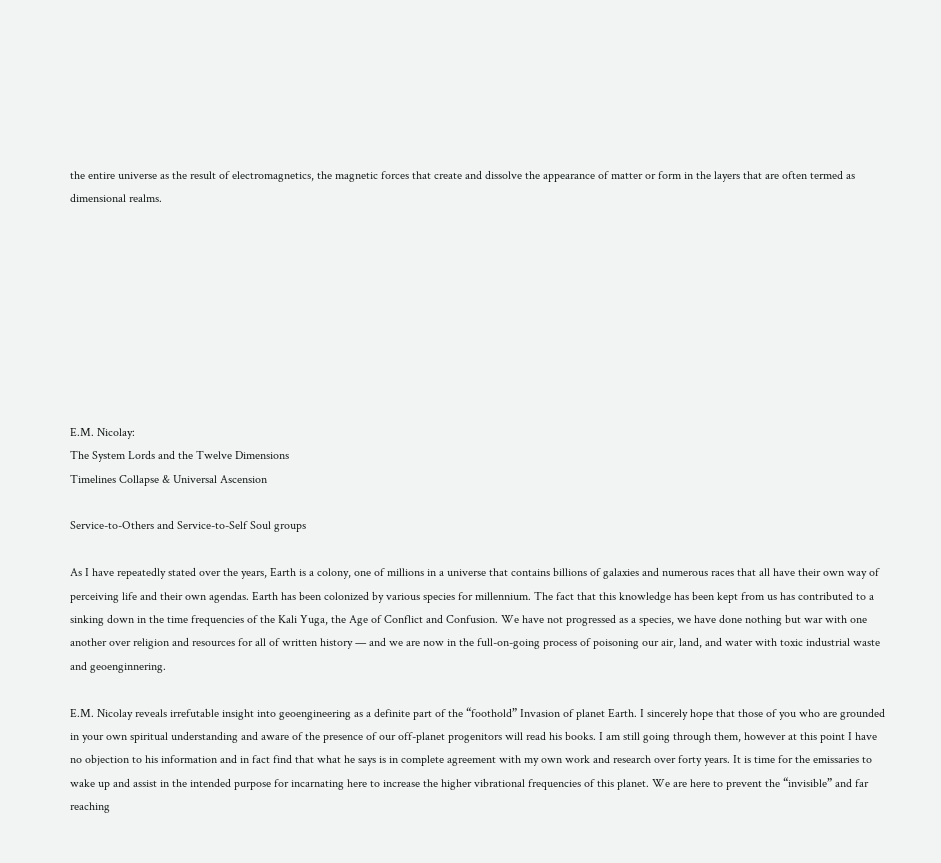the entire universe as the result of electromagnetics, the magnetic forces that create and dissolve the appearance of matter or form in the layers that are often termed as dimensional realms.









E.M. Nicolay:
The System Lords and the Twelve Dimensions
Timelines Collapse & Universal Ascension

Service-to-Others and Service-to-Self Soul groups

As I have repeatedly stated over the years, Earth is a colony, one of millions in a universe that contains billions of galaxies and numerous races that all have their own way of perceiving life and their own agendas. Earth has been colonized by various species for millennium. The fact that this knowledge has been kept from us has contributed to a sinking down in the time frequencies of the Kali Yuga, the Age of Conflict and Confusion. We have not progressed as a species, we have done nothing but war with one another over religion and resources for all of written history — and we are now in the full-on-going process of poisoning our air, land, and water with toxic industrial waste and geoenginnering.

E.M. Nicolay reveals irrefutable insight into geoengineering as a definite part of the “foothold” Invasion of planet Earth. I sincerely hope that those of you who are grounded in your own spiritual understanding and aware of the presence of our off-planet progenitors will read his books. I am still going through them, however at this point I have no objection to his information and in fact find that what he says is in complete agreement with my own work and research over forty years. It is time for the emissaries to wake up and assist in the intended purpose for incarnating here to increase the higher vibrational frequencies of this planet. We are here to prevent the “invisible” and far reaching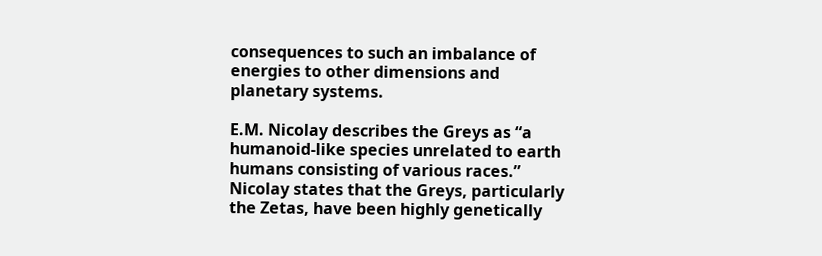consequences to such an imbalance of energies to other dimensions and planetary systems.

E.M. Nicolay describes the Greys as “a humanoid-like species unrelated to earth humans consisting of various races.”  Nicolay states that the Greys, particularly the Zetas, have been highly genetically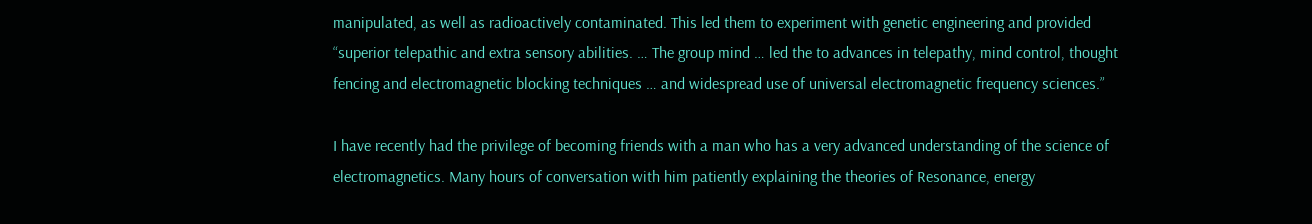manipulated, as well as radioactively contaminated. This led them to experiment with genetic engineering and provided “superior telepathic and extra sensory abilities. … The group mind … led the to advances in telepathy, mind control, thought fencing and electromagnetic blocking techniques … and widespread use of universal electromagnetic frequency sciences.”

I have recently had the privilege of becoming friends with a man who has a very advanced understanding of the science of electromagnetics. Many hours of conversation with him patiently explaining the theories of Resonance, energy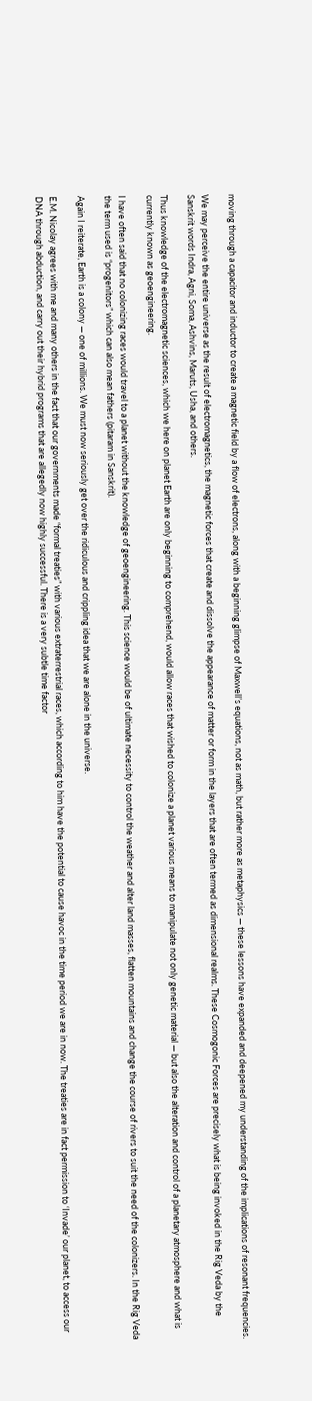moving through a capacitor and inductor to create a magnetic field by a flow of electrons, along with a beginning glimpse of Maxwell’s equations, not as math, but rather more as metaphysics — these lessons have expanded and deepened my understanding of the implications of resonant frequencies.

We may perceive the entire universe as the result of electromagnetics, the magnetic forces that create and dissolve the appearance of matter or form in the layers that are often termed as dimensional realms. These Cosmogonic Forces are precisely what is being invoked in the Rig Veda by the Sanskrit words Indra, Agni, Soma, Ashvins, Maruts, Usha, and others.

Thus knowledge of the electromagnetic sciences, which we here on planet Earth are only beginning to comprehend, would allow races that wished to colonize a planet various means to manipulate not only genetic material — but also the alteration and control of a planetary atmosphere and what is currently known as geoengineering.

I have often said that no colonizing races would travel to a planet without the knowledge of geoengineering. This science would be of ultimate necessity to control the weather and alter land masses, flatten mountains and change the course of rivers to suit the need of the colonizers. In the Rig Veda the term used is “progenitors” which can also mean fathers (pitaram in Sanskrit).

Again I reiterate, Earth is a colony — one of millions. We must now seriously get over the ridiculous and crippling idea that we are alone in the universe.

E.M. Nicolay agrees with me and many others in the fact that our governments made “formal treaties” with various extraterrestrial races, which according to him have the potential to cause havoc in the time period we are in now. The treaties are in fact permission to ‘Invade’ our planet, to access our DNA through abduction, and carry out their hybrid programs that are allegedly now highly successful. There is a very subtle time factor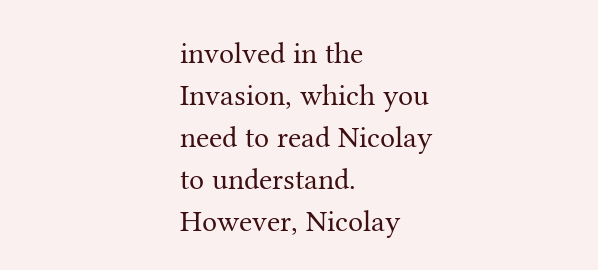involved in the Invasion, which you need to read Nicolay to understand. However, Nicolay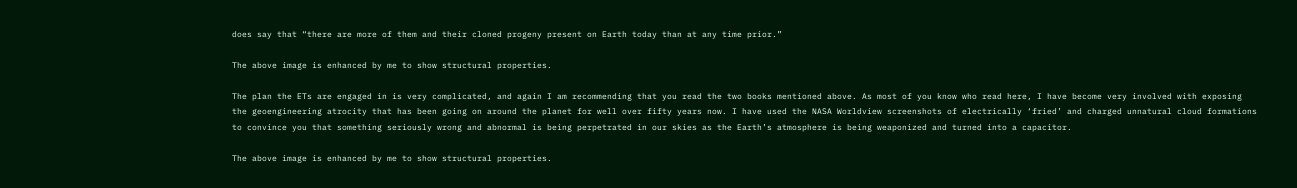does say that “there are more of them and their cloned progeny present on Earth today than at any time prior.”

The above image is enhanced by me to show structural properties.

The plan the ETs are engaged in is very complicated, and again I am recommending that you read the two books mentioned above. As most of you know who read here, I have become very involved with exposing the geoengineering atrocity that has been going on around the planet for well over fifty years now. I have used the NASA Worldview screenshots of electrically ‘fried’ and charged unnatural cloud formations to convince you that something seriously wrong and abnormal is being perpetrated in our skies as the Earth’s atmosphere is being weaponized and turned into a capacitor.

The above image is enhanced by me to show structural properties.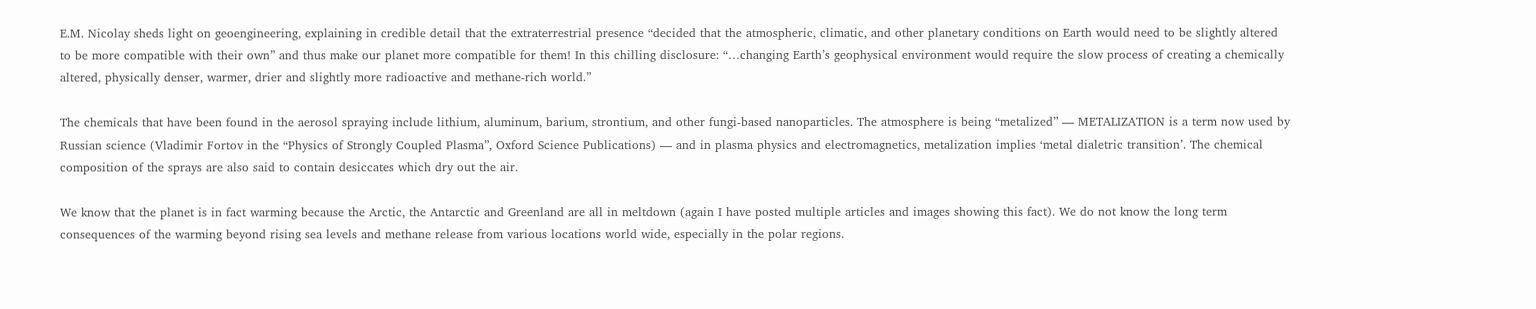E.M. Nicolay sheds light on geoengineering, explaining in credible detail that the extraterrestrial presence “decided that the atmospheric, climatic, and other planetary conditions on Earth would need to be slightly altered to be more compatible with their own” and thus make our planet more compatible for them! In this chilling disclosure: “…changing Earth’s geophysical environment would require the slow process of creating a chemically altered, physically denser, warmer, drier and slightly more radioactive and methane-rich world.”

The chemicals that have been found in the aerosol spraying include lithium, aluminum, barium, strontium, and other fungi-based nanoparticles. The atmosphere is being “metalized” — METALIZATION is a term now used by Russian science (Vladimir Fortov in the “Physics of Strongly Coupled Plasma”, Oxford Science Publications) — and in plasma physics and electromagnetics, metalization implies ‘metal dialetric transition’. The chemical composition of the sprays are also said to contain desiccates which dry out the air.

We know that the planet is in fact warming because the Arctic, the Antarctic and Greenland are all in meltdown (again I have posted multiple articles and images showing this fact). We do not know the long term consequences of the warming beyond rising sea levels and methane release from various locations world wide, especially in the polar regions.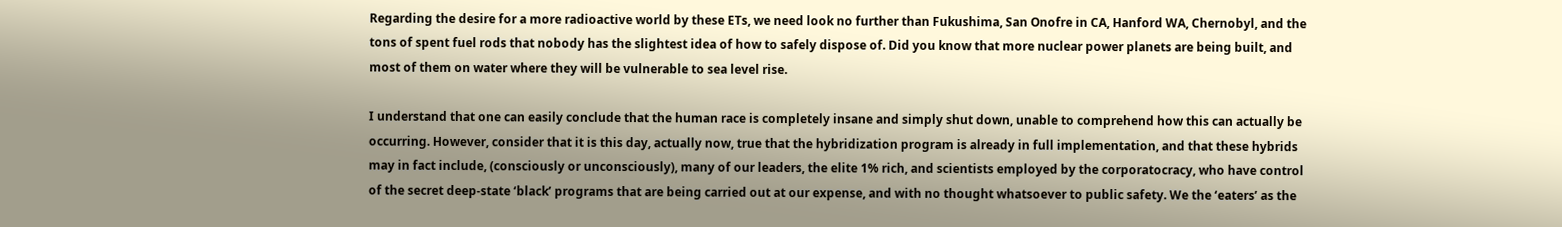Regarding the desire for a more radioactive world by these ETs, we need look no further than Fukushima, San Onofre in CA, Hanford WA, Chernobyl, and the tons of spent fuel rods that nobody has the slightest idea of how to safely dispose of. Did you know that more nuclear power planets are being built, and most of them on water where they will be vulnerable to sea level rise.

I understand that one can easily conclude that the human race is completely insane and simply shut down, unable to comprehend how this can actually be occurring. However, consider that it is this day, actually now, true that the hybridization program is already in full implementation, and that these hybrids may in fact include, (consciously or unconsciously), many of our leaders, the elite 1% rich, and scientists employed by the corporatocracy, who have control of the secret deep-state ‘black’ programs that are being carried out at our expense, and with no thought whatsoever to public safety. We the ‘eaters’ as the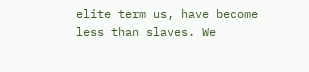elite term us, have become less than slaves. We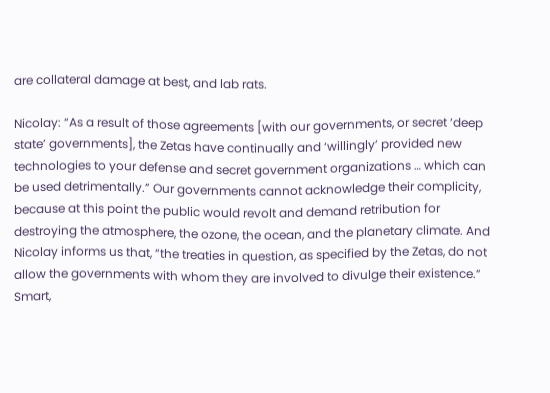are collateral damage at best, and lab rats.

Nicolay: “As a result of those agreements [with our governments, or secret ‘deep state’ governments], the Zetas have continually and ‘willingly’ provided new technologies to your defense and secret government organizations … which can be used detrimentally.” Our governments cannot acknowledge their complicity, because at this point the public would revolt and demand retribution for destroying the atmosphere, the ozone, the ocean, and the planetary climate. And Nicolay informs us that, “the treaties in question, as specified by the Zetas, do not allow the governments with whom they are involved to divulge their existence.”  Smart,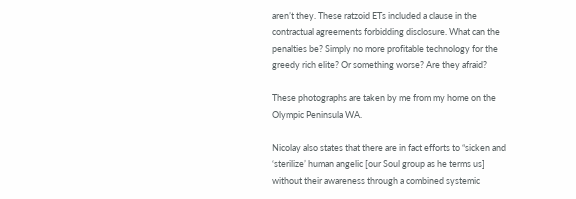aren’t they. These ratzoid ETs included a clause in the contractual agreements forbidding disclosure. What can the penalties be? Simply no more profitable technology for the greedy rich elite? Or something worse? Are they afraid?

These photographs are taken by me from my home on the Olympic Peninsula WA.

Nicolay also states that there are in fact efforts to “sicken and ‘sterilize’ human angelic [our Soul group as he terms us] without their awareness through a combined systemic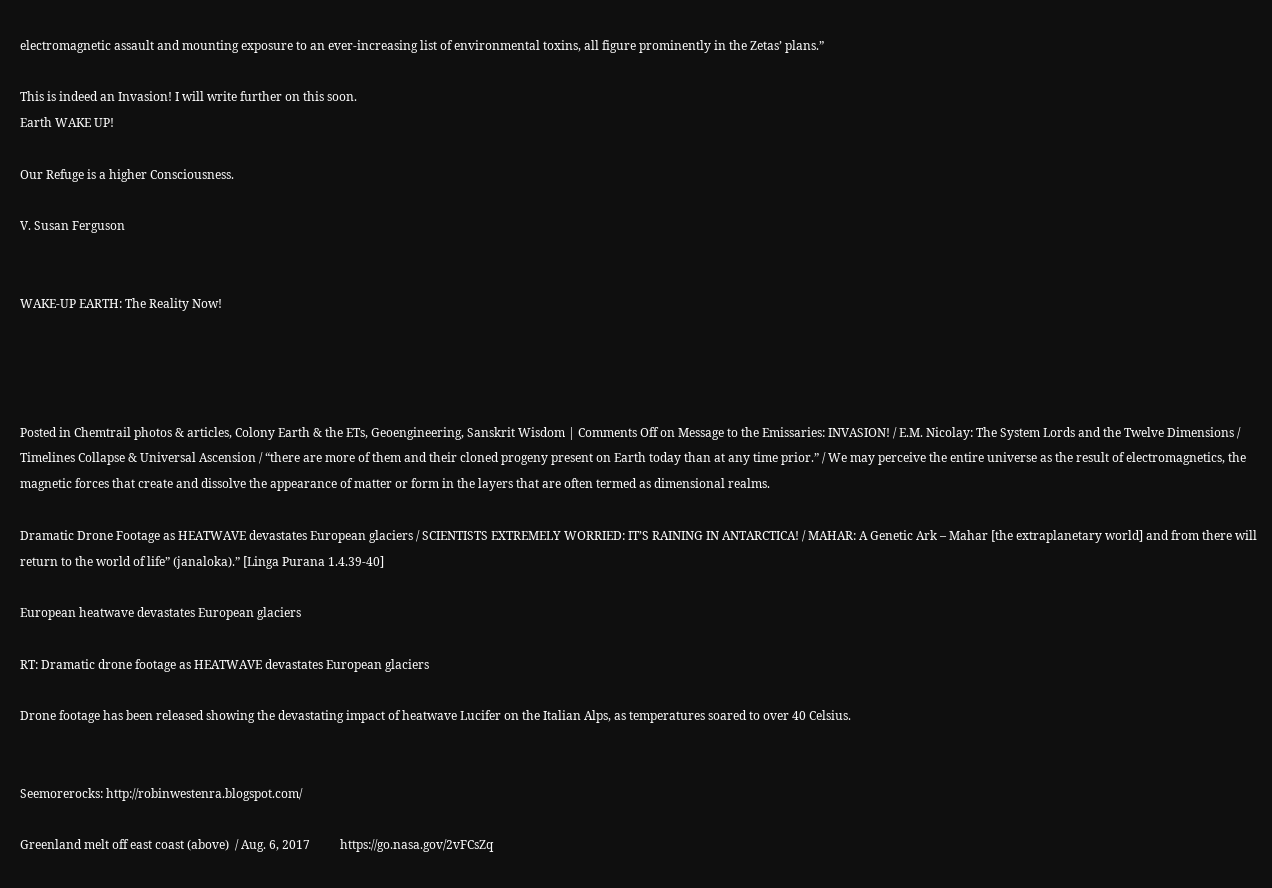electromagnetic assault and mounting exposure to an ever-increasing list of environmental toxins, all figure prominently in the Zetas’ plans.”

This is indeed an Invasion! I will write further on this soon.
Earth WAKE UP!

Our Refuge is a higher Consciousness.

V. Susan Ferguson


WAKE-UP EARTH: The Reality Now!




Posted in Chemtrail photos & articles, Colony Earth & the ETs, Geoengineering, Sanskrit Wisdom | Comments Off on Message to the Emissaries: INVASION! / E.M. Nicolay: The System Lords and the Twelve Dimensions / Timelines Collapse & Universal Ascension / “there are more of them and their cloned progeny present on Earth today than at any time prior.” / We may perceive the entire universe as the result of electromagnetics, the magnetic forces that create and dissolve the appearance of matter or form in the layers that are often termed as dimensional realms.

Dramatic Drone Footage as HEATWAVE devastates European glaciers / SCIENTISTS EXTREMELY WORRIED: IT’S RAINING IN ANTARCTICA! / MAHAR: A Genetic Ark – Mahar [the extraplanetary world] and from there will return to the world of life” (janaloka).” [Linga Purana 1.4.39-40]

European heatwave devastates European glaciers

RT: Dramatic drone footage as HEATWAVE devastates European glaciers

Drone footage has been released showing the devastating impact of heatwave Lucifer on the Italian Alps, as temperatures soared to over 40 Celsius.


Seemorerocks: http://robinwestenra.blogspot.com/

Greenland melt off east coast (above)  / Aug. 6, 2017          https://go.nasa.gov/2vFCsZq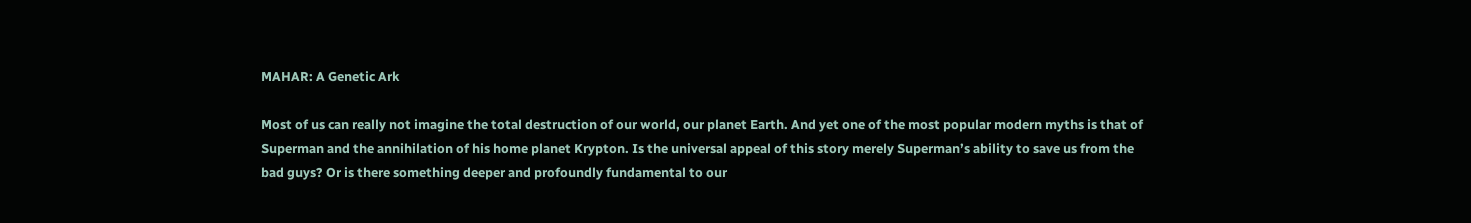MAHAR: A Genetic Ark

Most of us can really not imagine the total destruction of our world, our planet Earth. And yet one of the most popular modern myths is that of Superman and the annihilation of his home planet Krypton. Is the universal appeal of this story merely Superman’s ability to save us from the bad guys? Or is there something deeper and profoundly fundamental to our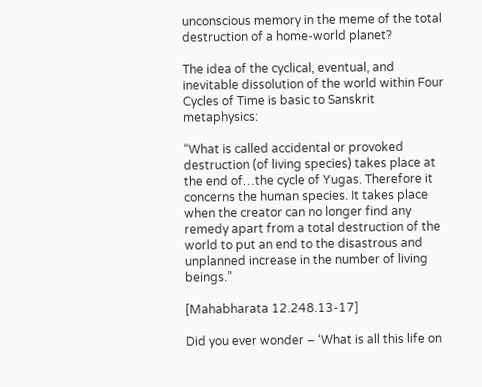unconscious memory in the meme of the total destruction of a home-world planet?

The idea of the cyclical, eventual, and inevitable dissolution of the world within Four Cycles of Time is basic to Sanskrit metaphysics:

“What is called accidental or provoked destruction (of living species) takes place at the end of…the cycle of Yugas. Therefore it concerns the human species. It takes place when the creator can no longer find any remedy apart from a total destruction of the world to put an end to the disastrous and unplanned increase in the number of living beings.”

[Mahabharata 12.248.13-17]

Did you ever wonder – ‘What is all this life on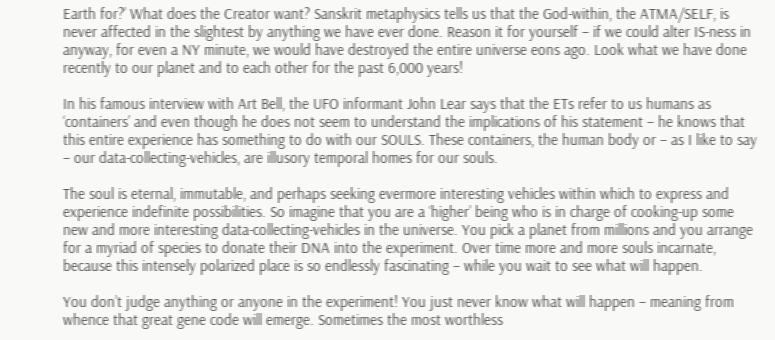Earth for?’ What does the Creator want? Sanskrit metaphysics tells us that the God-within, the ATMA/SELF, is never affected in the slightest by anything we have ever done. Reason it for yourself – if we could alter IS-ness in anyway, for even a NY minute, we would have destroyed the entire universe eons ago. Look what we have done recently to our planet and to each other for the past 6,000 years!

In his famous interview with Art Bell, the UFO informant John Lear says that the ETs refer to us humans as ‘containers’ and even though he does not seem to understand the implications of his statement – he knows that this entire experience has something to do with our SOULS. These containers, the human body or – as I like to say – our data-collecting-vehicles, are illusory temporal homes for our souls.

The soul is eternal, immutable, and perhaps seeking evermore interesting vehicles within which to express and experience indefinite possibilities. So imagine that you are a ‘higher’ being who is in charge of cooking-up some new and more interesting data-collecting-vehicles in the universe. You pick a planet from millions and you arrange for a myriad of species to donate their DNA into the experiment. Over time more and more souls incarnate, because this intensely polarized place is so endlessly fascinating – while you wait to see what will happen.

You don’t judge anything or anyone in the experiment! You just never know what will happen – meaning from whence that great gene code will emerge. Sometimes the most worthless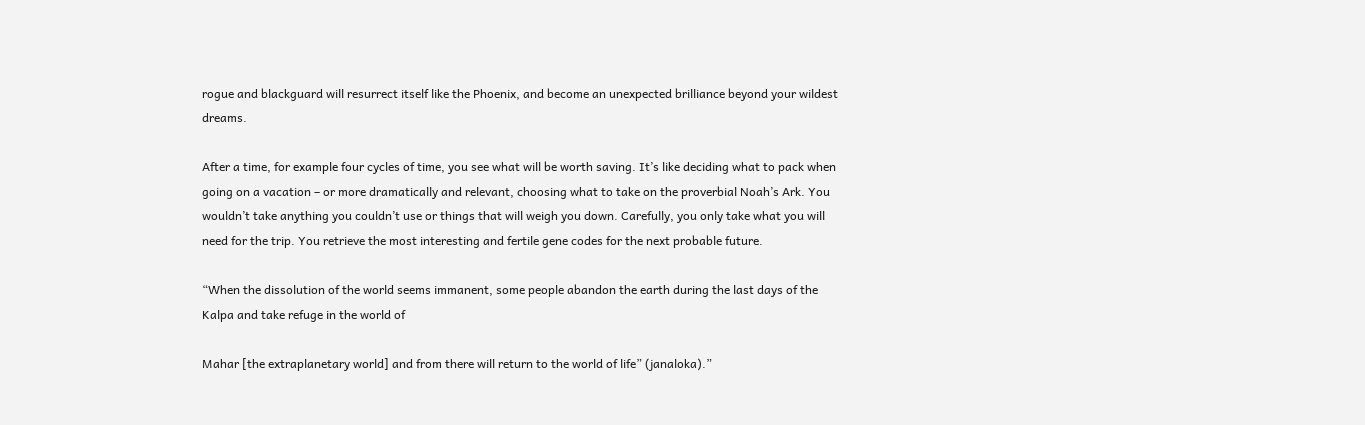rogue and blackguard will resurrect itself like the Phoenix, and become an unexpected brilliance beyond your wildest dreams.

After a time, for example four cycles of time, you see what will be worth saving. It’s like deciding what to pack when going on a vacation – or more dramatically and relevant, choosing what to take on the proverbial Noah’s Ark. You wouldn’t take anything you couldn’t use or things that will weigh you down. Carefully, you only take what you will need for the trip. You retrieve the most interesting and fertile gene codes for the next probable future.

“When the dissolution of the world seems immanent, some people abandon the earth during the last days of the Kalpa and take refuge in the world of

Mahar [the extraplanetary world] and from there will return to the world of life” (janaloka).”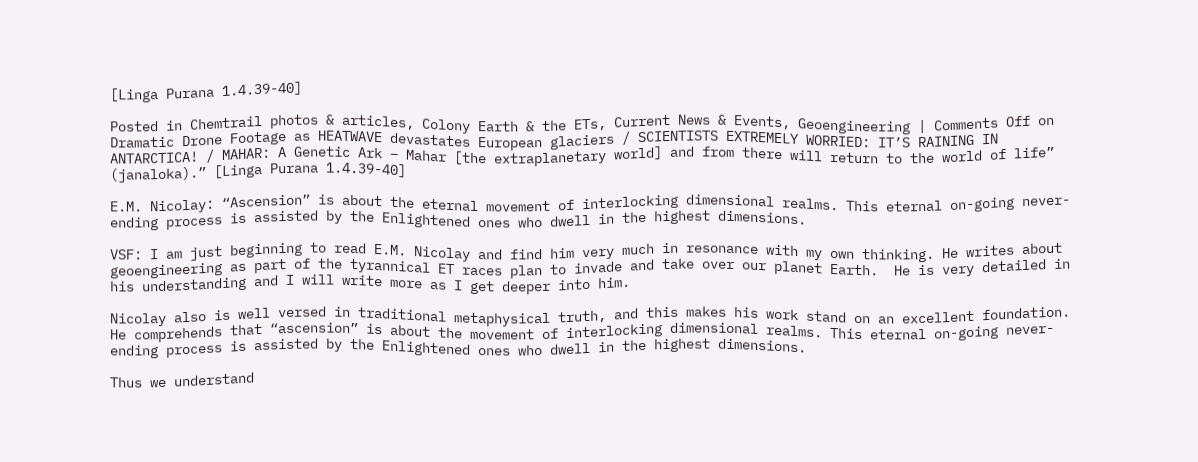[Linga Purana 1.4.39-40]

Posted in Chemtrail photos & articles, Colony Earth & the ETs, Current News & Events, Geoengineering | Comments Off on Dramatic Drone Footage as HEATWAVE devastates European glaciers / SCIENTISTS EXTREMELY WORRIED: IT’S RAINING IN ANTARCTICA! / MAHAR: A Genetic Ark – Mahar [the extraplanetary world] and from there will return to the world of life” (janaloka).” [Linga Purana 1.4.39-40]

E.M. Nicolay: “Ascension” is about the eternal movement of interlocking dimensional realms. This eternal on-going never-ending process is assisted by the Enlightened ones who dwell in the highest dimensions.

VSF: I am just beginning to read E.M. Nicolay and find him very much in resonance with my own thinking. He writes about geoengineering as part of the tyrannical ET races plan to invade and take over our planet Earth.  He is very detailed in his understanding and I will write more as I get deeper into him.

Nicolay also is well versed in traditional metaphysical truth, and this makes his work stand on an excellent foundation. He comprehends that “ascension” is about the movement of interlocking dimensional realms. This eternal on-going never-ending process is assisted by the Enlightened ones who dwell in the highest dimensions.

Thus we understand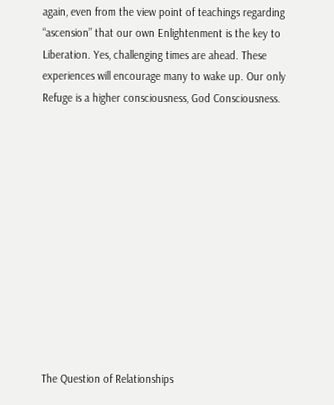again, even from the view point of teachings regarding “ascension” that our own Enlightenment is the key to Liberation. Yes, challenging times are ahead. These experiences will encourage many to wake up. Our only Refuge is a higher consciousness, God Consciousness.












The Question of Relationships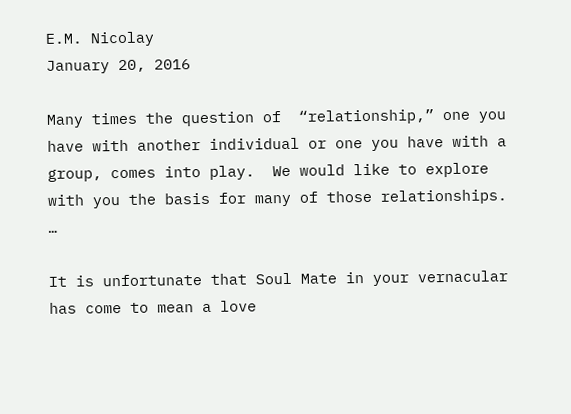E.M. Nicolay
January 20, 2016

Many times the question of  “relationship,” one you have with another individual or one you have with a group, comes into play.  We would like to explore with you the basis for many of those relationships. …

It is unfortunate that Soul Mate in your vernacular has come to mean a love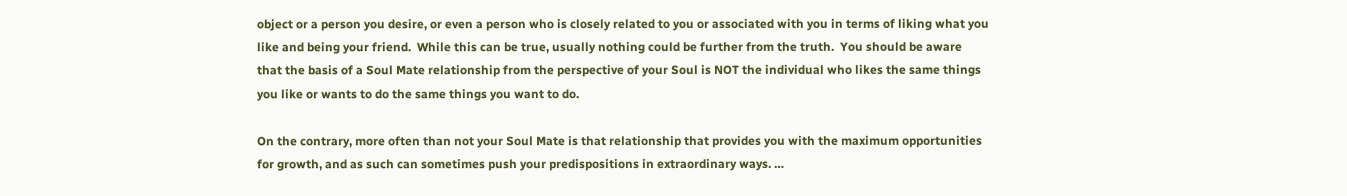object or a person you desire, or even a person who is closely related to you or associated with you in terms of liking what you like and being your friend.  While this can be true, usually nothing could be further from the truth.  You should be aware that the basis of a Soul Mate relationship from the perspective of your Soul is NOT the individual who likes the same things you like or wants to do the same things you want to do.

On the contrary, more often than not your Soul Mate is that relationship that provides you with the maximum opportunities for growth, and as such can sometimes push your predispositions in extraordinary ways. …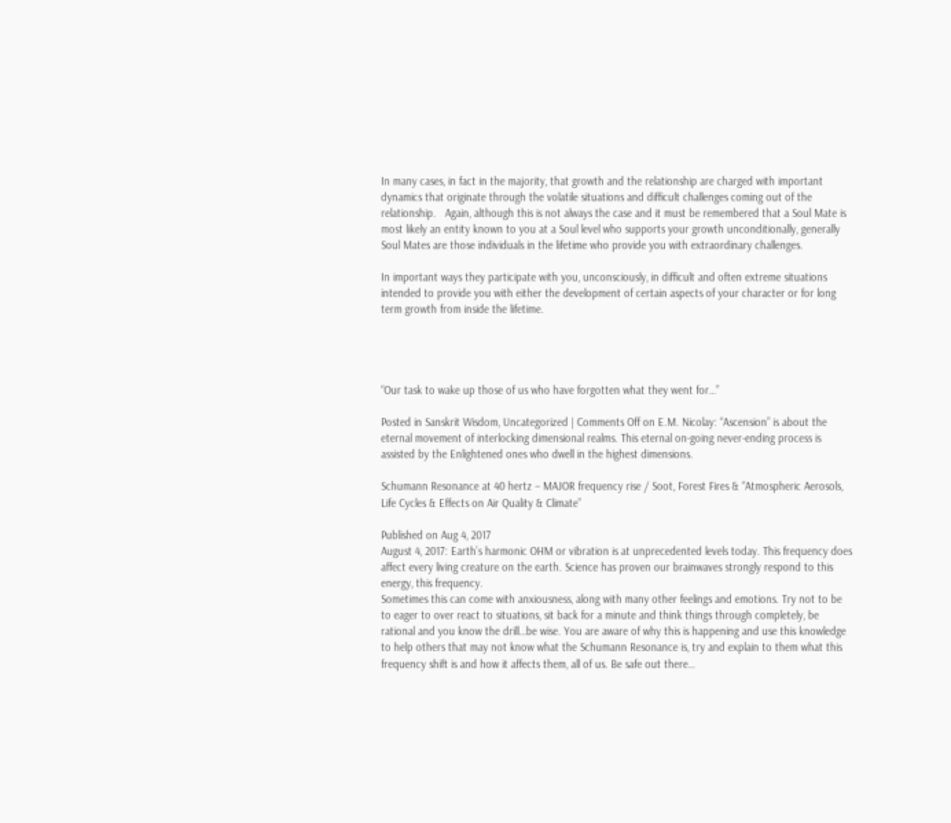In many cases, in fact in the majority, that growth and the relationship are charged with important dynamics that originate through the volatile situations and difficult challenges coming out of the relationship.   Again, although this is not always the case and it must be remembered that a Soul Mate is most likely an entity known to you at a Soul level who supports your growth unconditionally, generally Soul Mates are those individuals in the lifetime who provide you with extraordinary challenges.

In important ways they participate with you, unconsciously, in difficult and often extreme situations intended to provide you with either the development of certain aspects of your character or for long term growth from inside the lifetime.




“Our task to wake up those of us who have forgotten what they went for…”

Posted in Sanskrit Wisdom, Uncategorized | Comments Off on E.M. Nicolay: “Ascension” is about the eternal movement of interlocking dimensional realms. This eternal on-going never-ending process is assisted by the Enlightened ones who dwell in the highest dimensions.

Schumann Resonance at 40 hertz – MAJOR frequency rise / Soot, Forest Fires & “Atmospheric Aerosols, Life Cycles & Effects on Air Quality & Climate”

Published on Aug 4, 2017
August 4, 2017: Earth’s harmonic OHM or vibration is at unprecedented levels today. This frequency does affect every living creature on the earth. Science has proven our brainwaves strongly respond to this energy, this frequency.
Sometimes this can come with anxiousness, along with many other feelings and emotions. Try not to be to eager to over react to situations, sit back for a minute and think things through completely, be rational and you know the drill…be wise. You are aware of why this is happening and use this knowledge to help others that may not know what the Schumann Resonance is, try and explain to them what this frequency shift is and how it affects them, all of us. Be safe out there…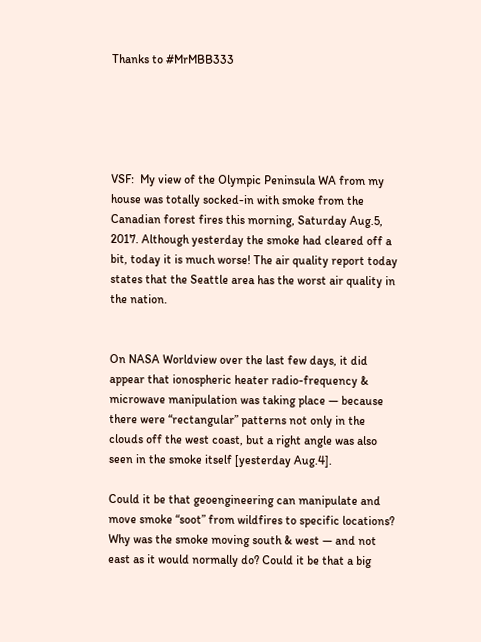Thanks to #MrMBB333





VSF:  My view of the Olympic Peninsula WA from my house was totally socked-in with smoke from the Canadian forest fires this morning, Saturday Aug.5, 2017. Although yesterday the smoke had cleared off a bit, today it is much worse! The air quality report today states that the Seattle area has the worst air quality in the nation.


On NASA Worldview over the last few days, it did appear that ionospheric heater radio-frequency & microwave manipulation was taking place — because there were “rectangular” patterns not only in the clouds off the west coast, but a right angle was also seen in the smoke itself [yesterday Aug.4].

Could it be that geoengineering can manipulate and move smoke “soot” from wildfires to specific locations?  Why was the smoke moving south & west — and not east as it would normally do? Could it be that a big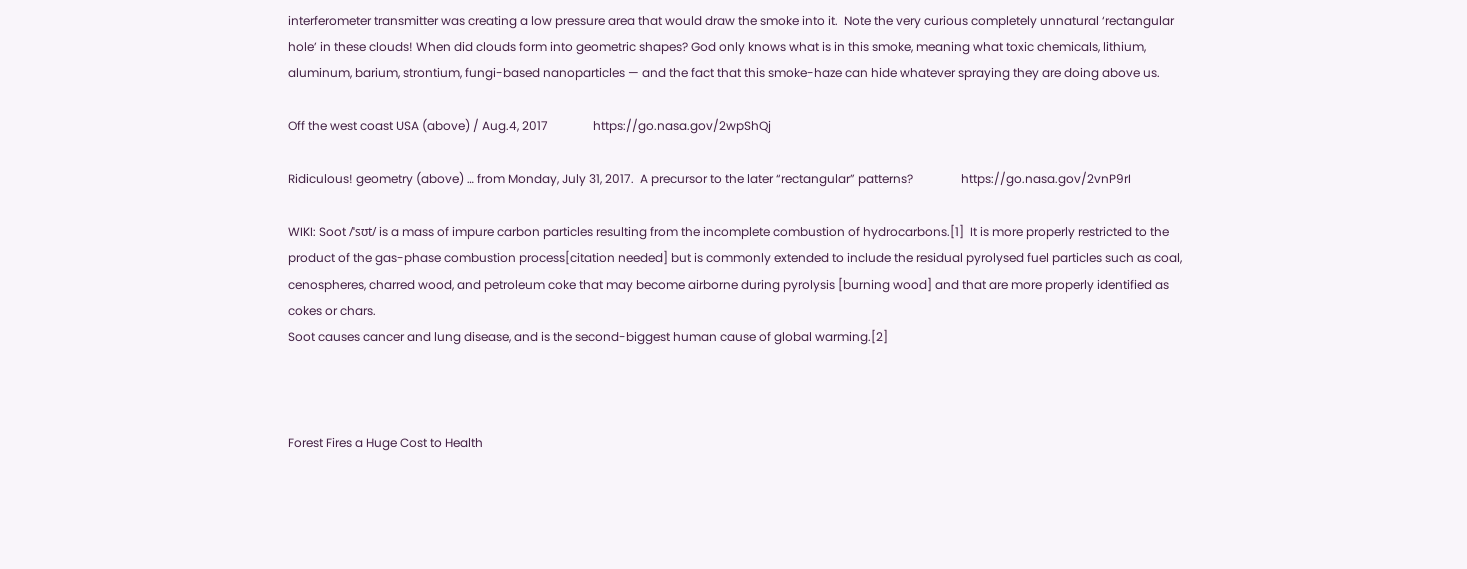interferometer transmitter was creating a low pressure area that would draw the smoke into it.  Note the very curious completely unnatural ‘rectangular hole’ in these clouds! When did clouds form into geometric shapes? God only knows what is in this smoke, meaning what toxic chemicals, lithium, aluminum, barium, strontium, fungi-based nanoparticles — and the fact that this smoke-haze can hide whatever spraying they are doing above us.

Off the west coast USA (above) / Aug.4, 2017               https://go.nasa.gov/2wpShQj

Ridiculous! geometry (above) … from Monday, July 31, 2017.  A precursor to the later “rectangular” patterns?                https://go.nasa.gov/2vnP9rI

WIKI: Soot /ˈsʊt/ is a mass of impure carbon particles resulting from the incomplete combustion of hydrocarbons.[1]  It is more properly restricted to the product of the gas-phase combustion process[citation needed] but is commonly extended to include the residual pyrolysed fuel particles such as coal, cenospheres, charred wood, and petroleum coke that may become airborne during pyrolysis [burning wood] and that are more properly identified as cokes or chars.
Soot causes cancer and lung disease, and is the second-biggest human cause of global warming.[2]



Forest Fires a Huge Cost to Health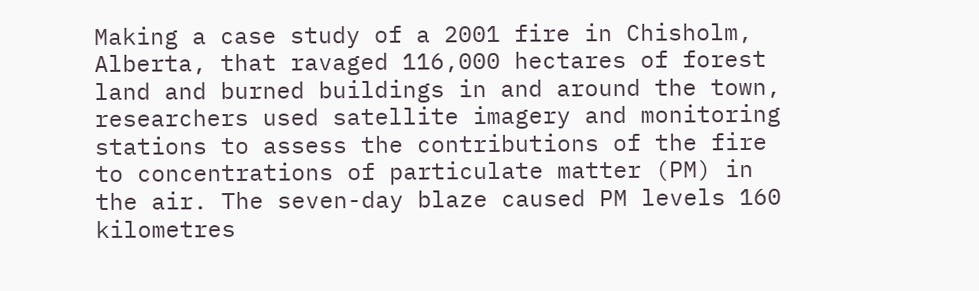Making a case study of a 2001 fire in Chisholm, Alberta, that ravaged 116,000 hectares of forest land and burned buildings in and around the town, researchers used satellite imagery and monitoring stations to assess the contributions of the fire to concentrations of particulate matter (PM) in the air. The seven-day blaze caused PM levels 160 kilometres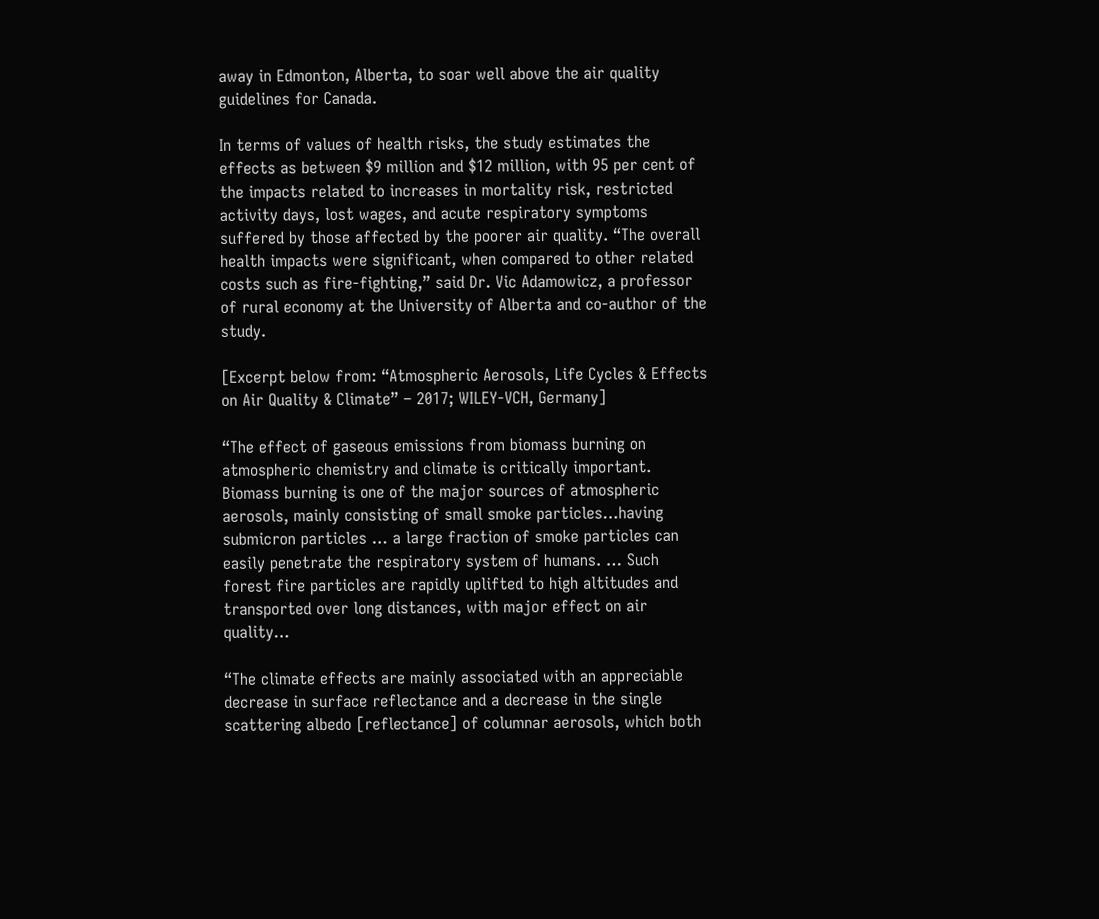away in Edmonton, Alberta, to soar well above the air quality guidelines for Canada.

In terms of values of health risks, the study estimates the effects as between $9 million and $12 million, with 95 per cent of the impacts related to increases in mortality risk, restricted activity days, lost wages, and acute respiratory symptoms suffered by those affected by the poorer air quality. “The overall health impacts were significant, when compared to other related costs such as fire-fighting,” said Dr. Vic Adamowicz, a professor of rural economy at the University of Alberta and co-author of the study.

[Excerpt below from: “Atmospheric Aerosols, Life Cycles & Effects on Air Quality & Climate” – 2017; WILEY-VCH, Germany]

“The effect of gaseous emissions from biomass burning on atmospheric chemistry and climate is critically important.  Biomass burning is one of the major sources of atmospheric aerosols, mainly consisting of small smoke particles…having submicron particles … a large fraction of smoke particles can easily penetrate the respiratory system of humans. … Such forest fire particles are rapidly uplifted to high altitudes and transported over long distances, with major effect on air quality…

“The climate effects are mainly associated with an appreciable decrease in surface reflectance and a decrease in the single scattering albedo [reflectance] of columnar aerosols, which both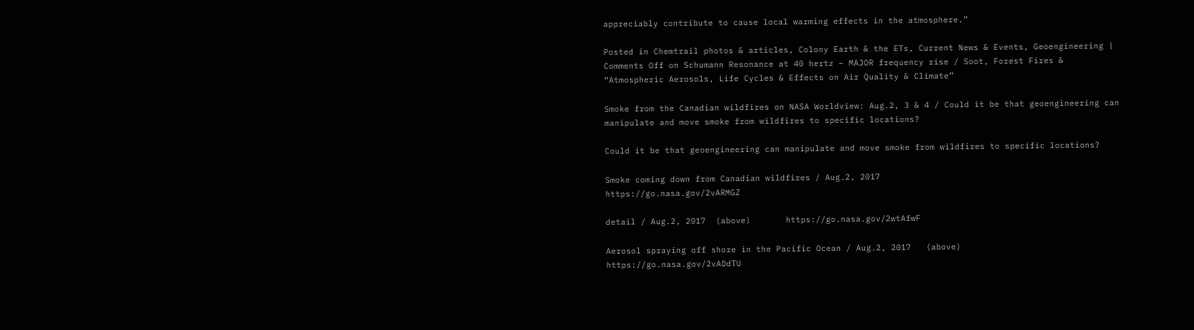appreciably contribute to cause local warming effects in the atmosphere.”

Posted in Chemtrail photos & articles, Colony Earth & the ETs, Current News & Events, Geoengineering | Comments Off on Schumann Resonance at 40 hertz – MAJOR frequency rise / Soot, Forest Fires & “Atmospheric Aerosols, Life Cycles & Effects on Air Quality & Climate”

Smoke from the Canadian wildfires on NASA Worldview: Aug.2, 3 & 4 / Could it be that geoengineering can manipulate and move smoke from wildfires to specific locations?

Could it be that geoengineering can manipulate and move smoke from wildfires to specific locations?

Smoke coming down from Canadian wildfires / Aug.2, 2017                        https://go.nasa.gov/2vARMGZ

detail / Aug.2, 2017  (above)       https://go.nasa.gov/2wtAfwF

Aerosol spraying off shore in the Pacific Ocean / Aug.2, 2017   (above)            https://go.nasa.gov/2vADdTU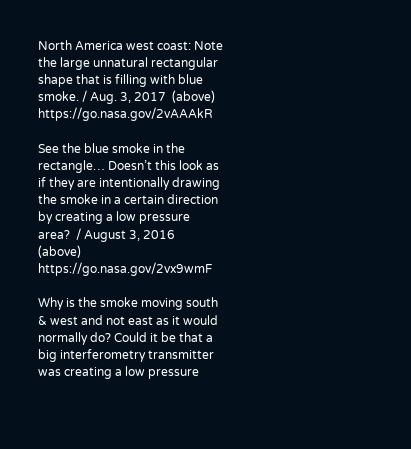North America west coast: Note the large unnatural rectangular shape that is filling with blue smoke. / Aug. 3, 2017  (above)          https://go.nasa.gov/2vAAAkR

See the blue smoke in the rectangle… Doesn’t this look as if they are intentionally drawing the smoke in a certain direction by creating a low pressure area?  / August 3, 2016     (above)                               https://go.nasa.gov/2vx9wmF

Why is the smoke moving south & west and not east as it would normally do? Could it be that a big interferometry transmitter was creating a low pressure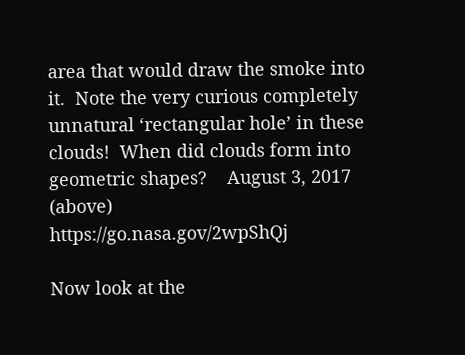area that would draw the smoke into it.  Note the very curious completely unnatural ‘rectangular hole’ in these clouds!  When did clouds form into geometric shapes?    August 3, 2017 (above)                             https://go.nasa.gov/2wpShQj

Now look at the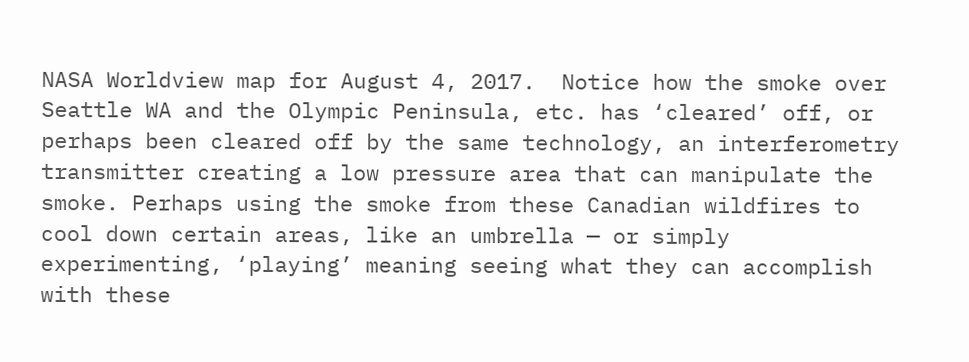NASA Worldview map for August 4, 2017.  Notice how the smoke over Seattle WA and the Olympic Peninsula, etc. has ‘cleared’ off, or perhaps been cleared off by the same technology, an interferometry transmitter creating a low pressure area that can manipulate the smoke. Perhaps using the smoke from these Canadian wildfires to cool down certain areas, like an umbrella — or simply experimenting, ‘playing’ meaning seeing what they can accomplish with these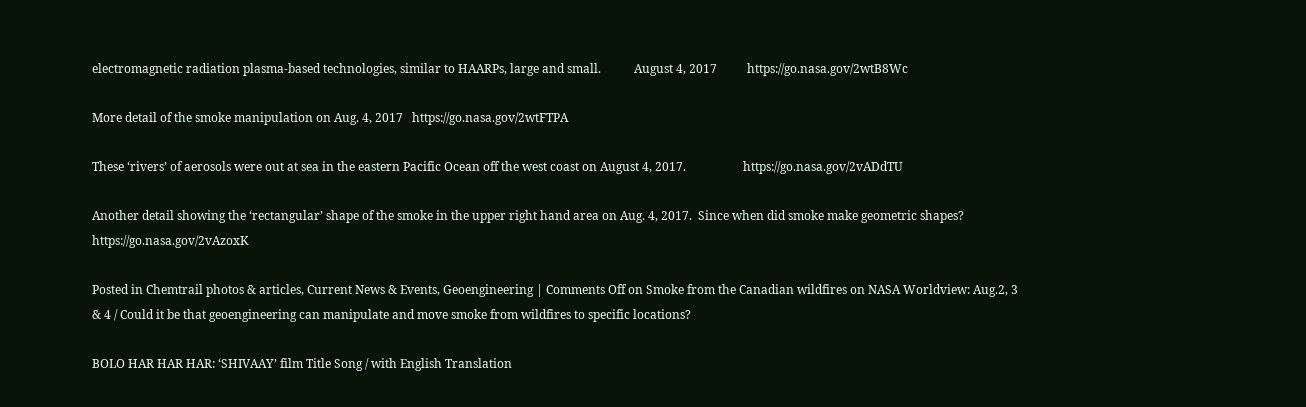electromagnetic radiation plasma-based technologies, similar to HAARPs, large and small.           August 4, 2017          https://go.nasa.gov/2wtB8Wc

More detail of the smoke manipulation on Aug. 4, 2017   https://go.nasa.gov/2wtFTPA

These ‘rivers’ of aerosols were out at sea in the eastern Pacific Ocean off the west coast on August 4, 2017.                   https://go.nasa.gov/2vADdTU

Another detail showing the ‘rectangular’ shape of the smoke in the upper right hand area on Aug. 4, 2017.  Since when did smoke make geometric shapes?                              https://go.nasa.gov/2vAzoxK

Posted in Chemtrail photos & articles, Current News & Events, Geoengineering | Comments Off on Smoke from the Canadian wildfires on NASA Worldview: Aug.2, 3 & 4 / Could it be that geoengineering can manipulate and move smoke from wildfires to specific locations?

BOLO HAR HAR HAR: ‘SHIVAAY’ film Title Song / with English Translation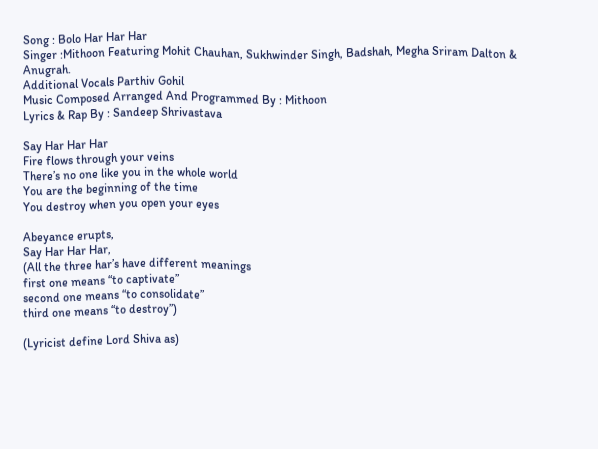Song : Bolo Har Har Har
Singer :Mithoon Featuring Mohit Chauhan, Sukhwinder Singh, Badshah, Megha Sriram Dalton & Anugrah.
Additional Vocals Parthiv Gohil
Music Composed Arranged And Programmed By : Mithoon
Lyrics & Rap By : Sandeep Shrivastava

Say Har Har Har
Fire flows through your veins
There’s no one like you in the whole world
You are the beginning of the time
You destroy when you open your eyes

Abeyance erupts,
Say Har Har Har,
(All the three har’s have different meanings
first one means “to captivate”
second one means “to consolidate”
third one means “to destroy”)

(Lyricist define Lord Shiva as)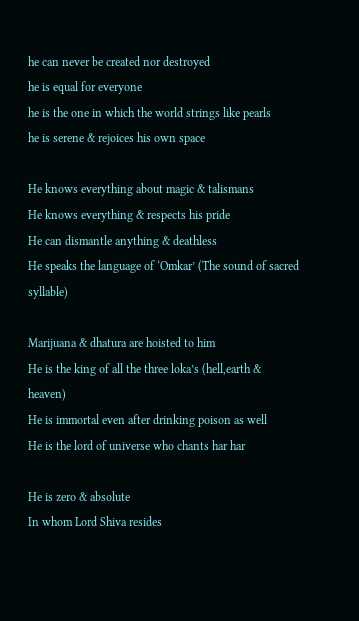he can never be created nor destroyed
he is equal for everyone
he is the one in which the world strings like pearls
he is serene & rejoices his own space

He knows everything about magic & talismans
He knows everything & respects his pride
He can dismantle anything & deathless
He speaks the language of ‘Omkar’ (The sound of sacred syllable)

Marijuana & dhatura are hoisted to him
He is the king of all the three loka’s (hell,earth & heaven)
He is immortal even after drinking poison as well
He is the lord of universe who chants har har

He is zero & absolute
In whom Lord Shiva resides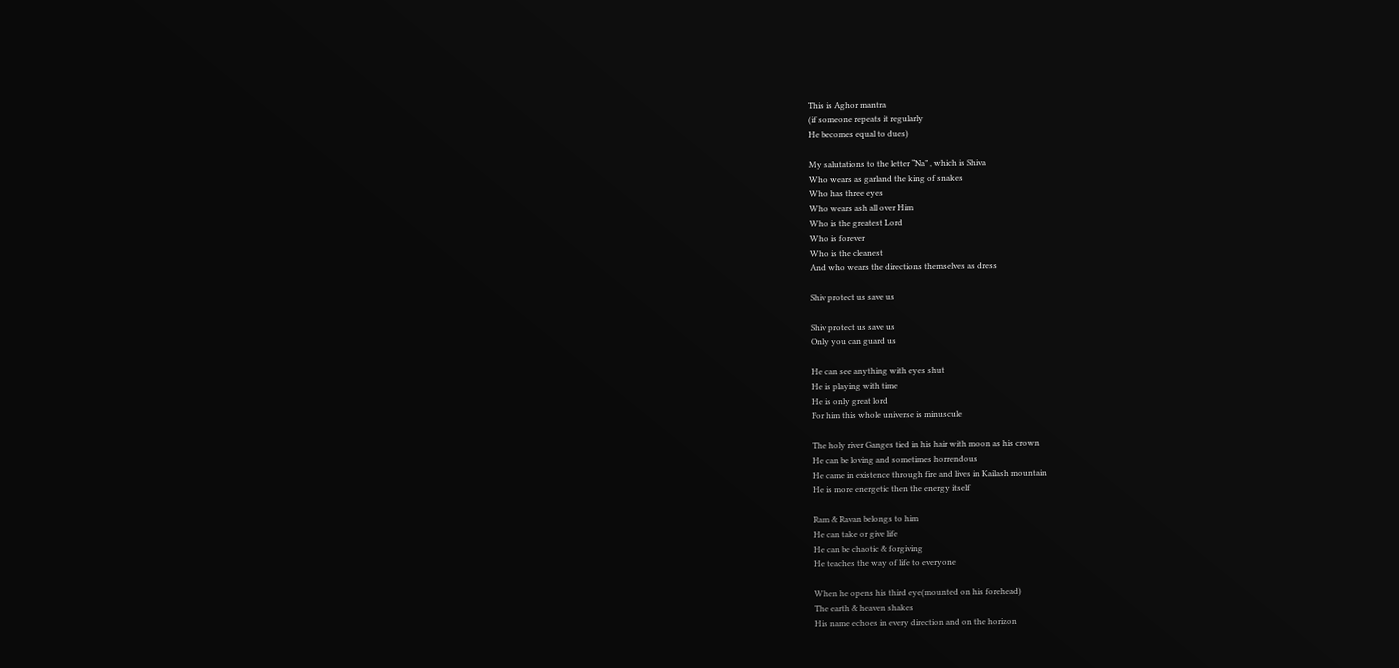This is Aghor mantra
(if someone repeats it regularly
He becomes equal to dues)

My salutations to the letter “Na” , which is Shiva
Who wears as garland the king of snakes
Who has three eyes
Who wears ash all over Him
Who is the greatest Lord
Who is forever
Who is the cleanest
And who wears the directions themselves as dress

Shiv protect us save us

Shiv protect us save us
Only you can guard us

He can see anything with eyes shut
He is playing with time
He is only great lord
For him this whole universe is minuscule

The holy river Ganges tied in his hair with moon as his crown
He can be loving and sometimes horrendous
He came in existence through fire and lives in Kailash mountain
He is more energetic then the energy itself

Ram & Ravan belongs to him
He can take or give life
He can be chaotic & forgiving
He teaches the way of life to everyone

When he opens his third eye(mounted on his forehead)
The earth & heaven shakes
His name echoes in every direction and on the horizon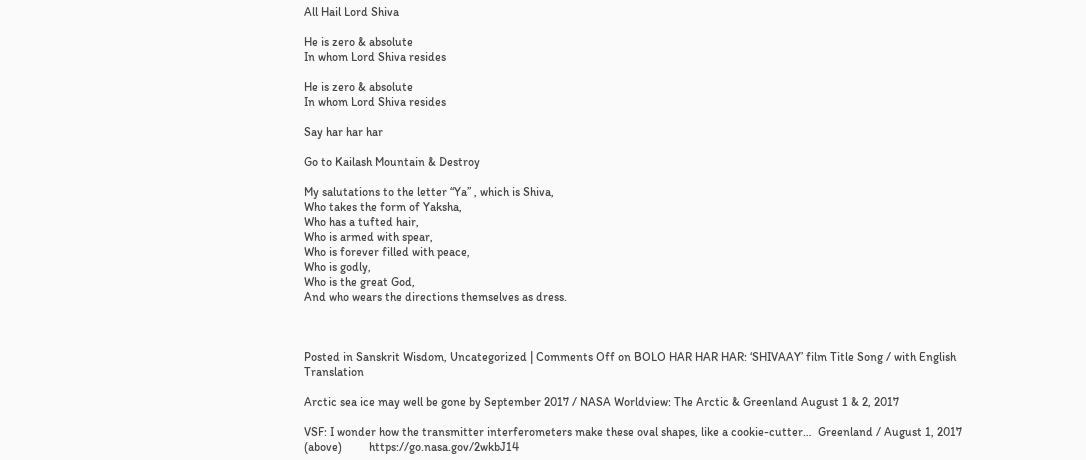All Hail Lord Shiva

He is zero & absolute
In whom Lord Shiva resides

He is zero & absolute
In whom Lord Shiva resides

Say har har har

Go to Kailash Mountain & Destroy

My salutations to the letter “Ya” , which is Shiva,
Who takes the form of Yaksha,
Who has a tufted hair,
Who is armed with spear,
Who is forever filled with peace,
Who is godly,
Who is the great God,
And who wears the directions themselves as dress.



Posted in Sanskrit Wisdom, Uncategorized | Comments Off on BOLO HAR HAR HAR: ‘SHIVAAY’ film Title Song / with English Translation

Arctic sea ice may well be gone by September 2017 / NASA Worldview: The Arctic & Greenland August 1 & 2, 2017

VSF: I wonder how the transmitter interferometers make these oval shapes, like a cookie-cutter…  Greenland / August 1, 2017 (above)         https://go.nasa.gov/2wkbJ14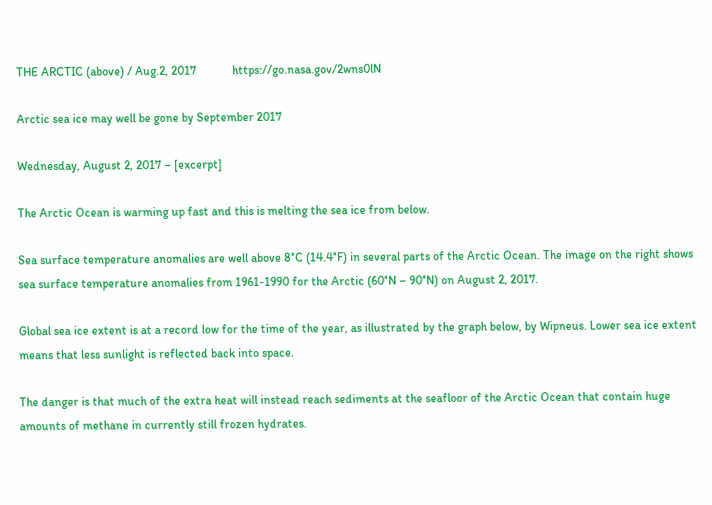THE ARCTIC (above) / Aug.2, 2017            https://go.nasa.gov/2wns0lN

Arctic sea ice may well be gone by September 2017

Wednesday, August 2, 2017 – [excerpt]

The Arctic Ocean is warming up fast and this is melting the sea ice from below.

Sea surface temperature anomalies are well above 8°C (14.4°F) in several parts of the Arctic Ocean. The image on the right shows sea surface temperature anomalies from 1961-1990 for the Arctic (60°N – 90°N) on August 2, 2017.

Global sea ice extent is at a record low for the time of the year, as illustrated by the graph below, by Wipneus. Lower sea ice extent means that less sunlight is reflected back into space.

The danger is that much of the extra heat will instead reach sediments at the seafloor of the Arctic Ocean that contain huge amounts of methane in currently still frozen hydrates.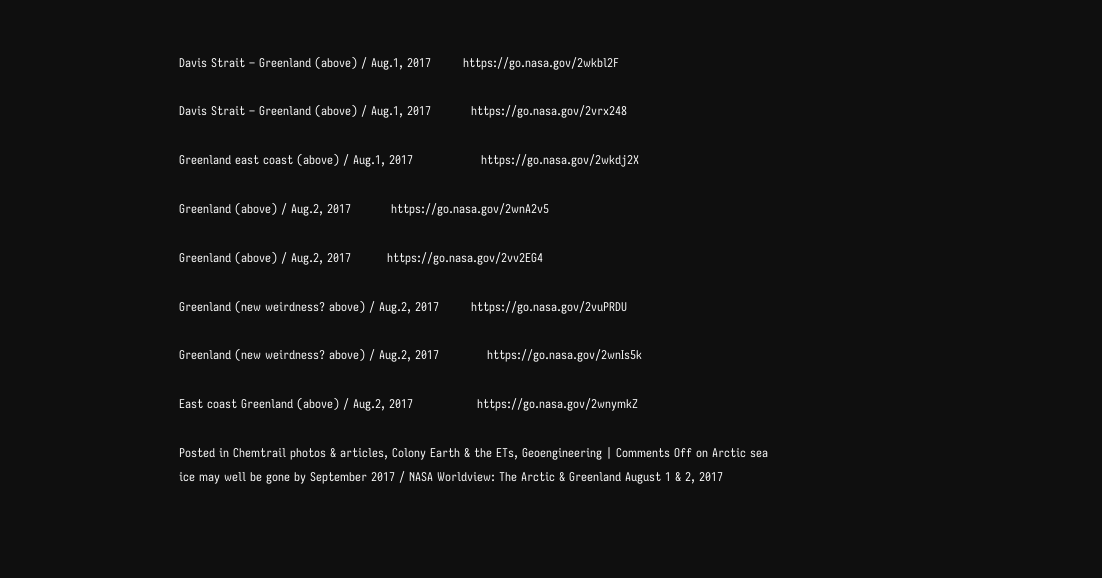Davis Strait – Greenland (above) / Aug.1, 2017        https://go.nasa.gov/2wkbl2F

Davis Strait – Greenland (above) / Aug.1, 2017          https://go.nasa.gov/2vrx248

Greenland east coast (above) / Aug.1, 2017                 https://go.nasa.gov/2wkdj2X

Greenland (above) / Aug.2, 2017          https://go.nasa.gov/2wnA2v5

Greenland (above) / Aug.2, 2017         https://go.nasa.gov/2vv2EG4

Greenland (new weirdness? above) / Aug.2, 2017        https://go.nasa.gov/2vuPRDU

Greenland (new weirdness? above) / Aug.2, 2017            https://go.nasa.gov/2wnIs5k

East coast Greenland (above) / Aug.2, 2017                https://go.nasa.gov/2wnymkZ

Posted in Chemtrail photos & articles, Colony Earth & the ETs, Geoengineering | Comments Off on Arctic sea ice may well be gone by September 2017 / NASA Worldview: The Arctic & Greenland August 1 & 2, 2017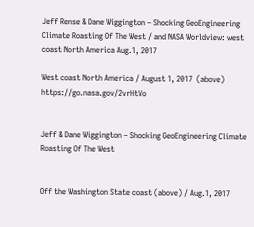Jeff Rense & Dane Wiggington – Shocking GeoEngineering Climate Roasting Of The West / and NASA Worldview: west coast North America Aug.1, 2017

West coast North America / August 1, 2017  (above)             https://go.nasa.gov/2vrHtVo


Jeff & Dane Wiggington – Shocking GeoEngineering Climate Roasting Of The West


Off the Washington State coast (above) / Aug.1, 2017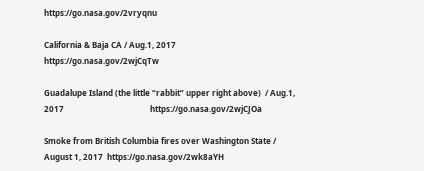https://go.nasa.gov/2vryqnu

California & Baja CA / Aug.1, 2017                 https://go.nasa.gov/2wjCqTw

Guadalupe Island (the little “rabbit” upper right above)  / Aug.1, 2017                                           https://go.nasa.gov/2wjCJOa

Smoke from British Columbia fires over Washington State / August 1, 2017  https://go.nasa.gov/2wk8aYH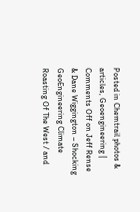Posted in Chemtrail photos & articles, Geoengineering | Comments Off on Jeff Rense & Dane Wiggington – Shocking GeoEngineering Climate Roasting Of The West / and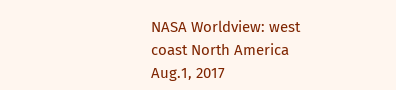NASA Worldview: west coast North America Aug.1, 2017